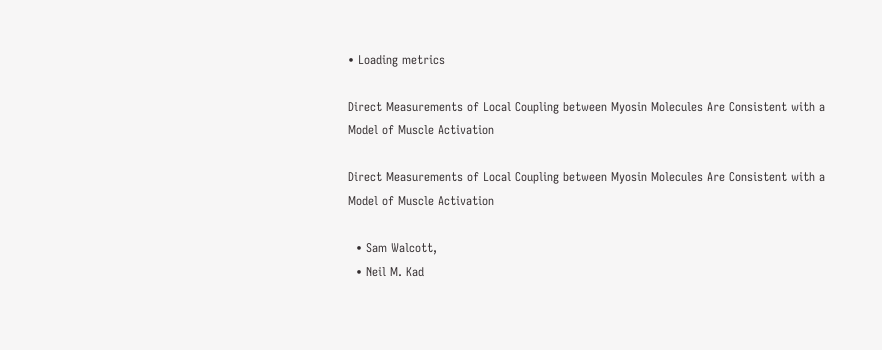• Loading metrics

Direct Measurements of Local Coupling between Myosin Molecules Are Consistent with a Model of Muscle Activation

Direct Measurements of Local Coupling between Myosin Molecules Are Consistent with a Model of Muscle Activation

  • Sam Walcott,
  • Neil M. Kad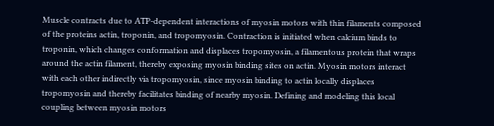Muscle contracts due to ATP-dependent interactions of myosin motors with thin filaments composed of the proteins actin, troponin, and tropomyosin. Contraction is initiated when calcium binds to troponin, which changes conformation and displaces tropomyosin, a filamentous protein that wraps around the actin filament, thereby exposing myosin binding sites on actin. Myosin motors interact with each other indirectly via tropomyosin, since myosin binding to actin locally displaces tropomyosin and thereby facilitates binding of nearby myosin. Defining and modeling this local coupling between myosin motors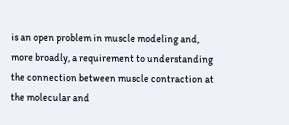is an open problem in muscle modeling and, more broadly, a requirement to understanding the connection between muscle contraction at the molecular and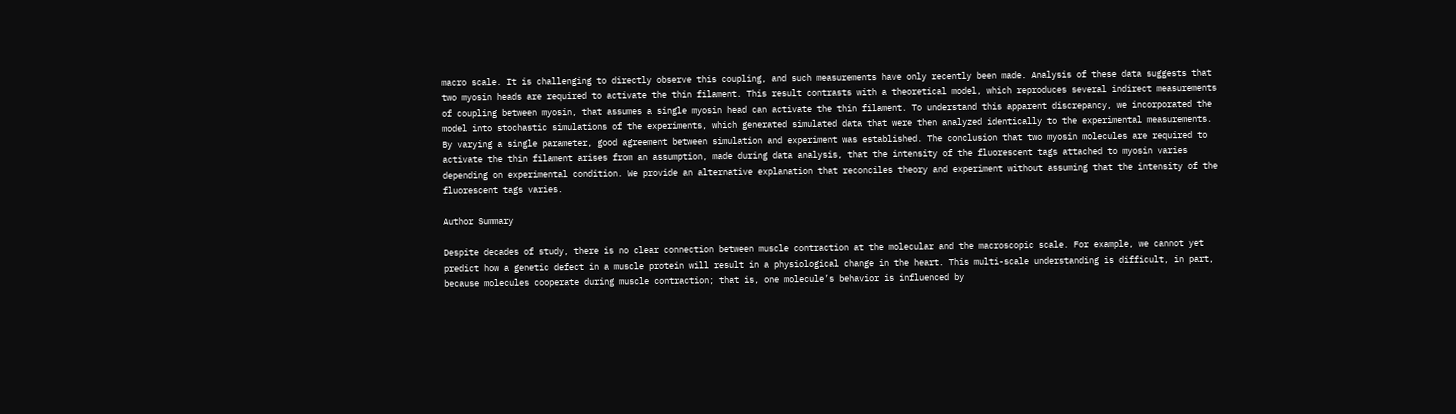macro scale. It is challenging to directly observe this coupling, and such measurements have only recently been made. Analysis of these data suggests that two myosin heads are required to activate the thin filament. This result contrasts with a theoretical model, which reproduces several indirect measurements of coupling between myosin, that assumes a single myosin head can activate the thin filament. To understand this apparent discrepancy, we incorporated the model into stochastic simulations of the experiments, which generated simulated data that were then analyzed identically to the experimental measurements. By varying a single parameter, good agreement between simulation and experiment was established. The conclusion that two myosin molecules are required to activate the thin filament arises from an assumption, made during data analysis, that the intensity of the fluorescent tags attached to myosin varies depending on experimental condition. We provide an alternative explanation that reconciles theory and experiment without assuming that the intensity of the fluorescent tags varies.

Author Summary

Despite decades of study, there is no clear connection between muscle contraction at the molecular and the macroscopic scale. For example, we cannot yet predict how a genetic defect in a muscle protein will result in a physiological change in the heart. This multi-scale understanding is difficult, in part, because molecules cooperate during muscle contraction; that is, one molecule’s behavior is influenced by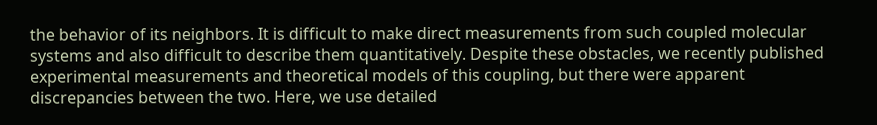the behavior of its neighbors. It is difficult to make direct measurements from such coupled molecular systems and also difficult to describe them quantitatively. Despite these obstacles, we recently published experimental measurements and theoretical models of this coupling, but there were apparent discrepancies between the two. Here, we use detailed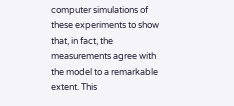computer simulations of these experiments to show that, in fact, the measurements agree with the model to a remarkable extent. This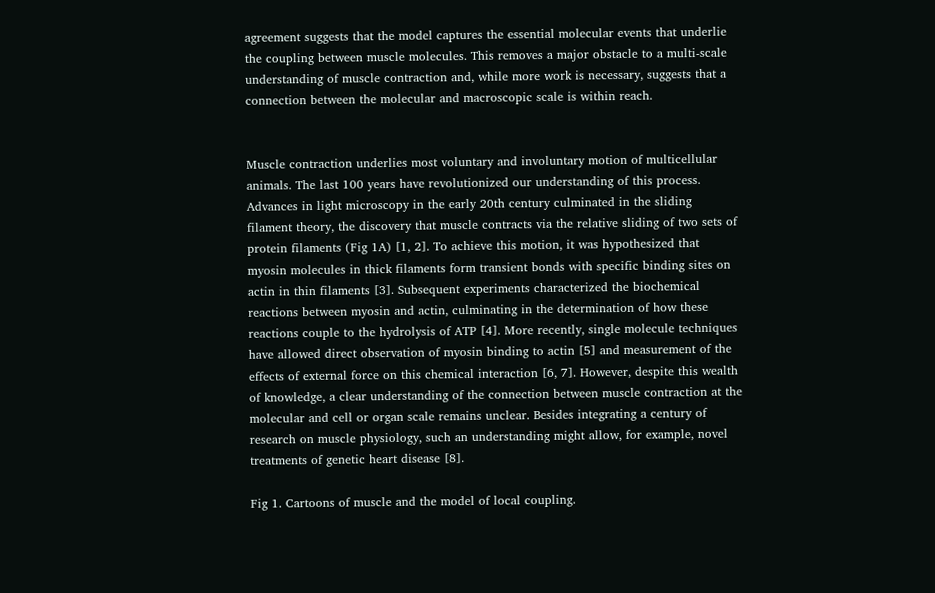agreement suggests that the model captures the essential molecular events that underlie the coupling between muscle molecules. This removes a major obstacle to a multi-scale understanding of muscle contraction and, while more work is necessary, suggests that a connection between the molecular and macroscopic scale is within reach.


Muscle contraction underlies most voluntary and involuntary motion of multicellular animals. The last 100 years have revolutionized our understanding of this process. Advances in light microscopy in the early 20th century culminated in the sliding filament theory, the discovery that muscle contracts via the relative sliding of two sets of protein filaments (Fig 1A) [1, 2]. To achieve this motion, it was hypothesized that myosin molecules in thick filaments form transient bonds with specific binding sites on actin in thin filaments [3]. Subsequent experiments characterized the biochemical reactions between myosin and actin, culminating in the determination of how these reactions couple to the hydrolysis of ATP [4]. More recently, single molecule techniques have allowed direct observation of myosin binding to actin [5] and measurement of the effects of external force on this chemical interaction [6, 7]. However, despite this wealth of knowledge, a clear understanding of the connection between muscle contraction at the molecular and cell or organ scale remains unclear. Besides integrating a century of research on muscle physiology, such an understanding might allow, for example, novel treatments of genetic heart disease [8].

Fig 1. Cartoons of muscle and the model of local coupling.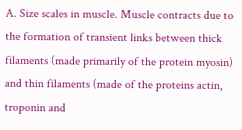A. Size scales in muscle. Muscle contracts due to the formation of transient links between thick filaments (made primarily of the protein myosin) and thin filaments (made of the proteins actin, troponin and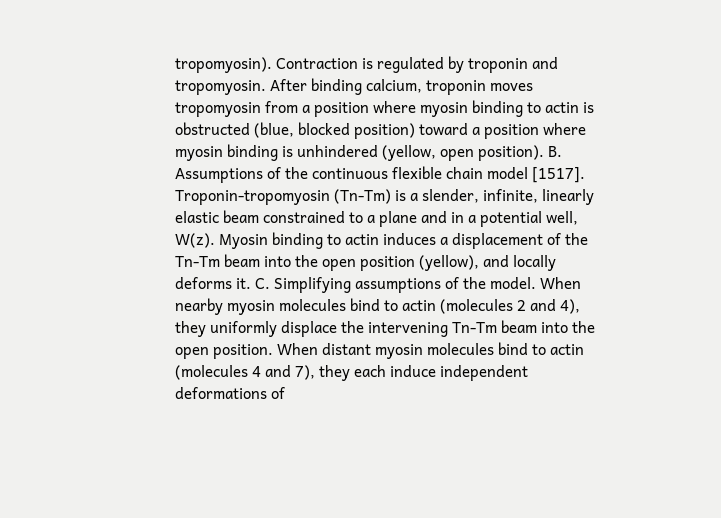tropomyosin). Contraction is regulated by troponin and tropomyosin. After binding calcium, troponin moves tropomyosin from a position where myosin binding to actin is obstructed (blue, blocked position) toward a position where myosin binding is unhindered (yellow, open position). B. Assumptions of the continuous flexible chain model [1517]. Troponin-tropomyosin (Tn-Tm) is a slender, infinite, linearly elastic beam constrained to a plane and in a potential well, W(z). Myosin binding to actin induces a displacement of the Tn-Tm beam into the open position (yellow), and locally deforms it. C. Simplifying assumptions of the model. When nearby myosin molecules bind to actin (molecules 2 and 4), they uniformly displace the intervening Tn-Tm beam into the open position. When distant myosin molecules bind to actin (molecules 4 and 7), they each induce independent deformations of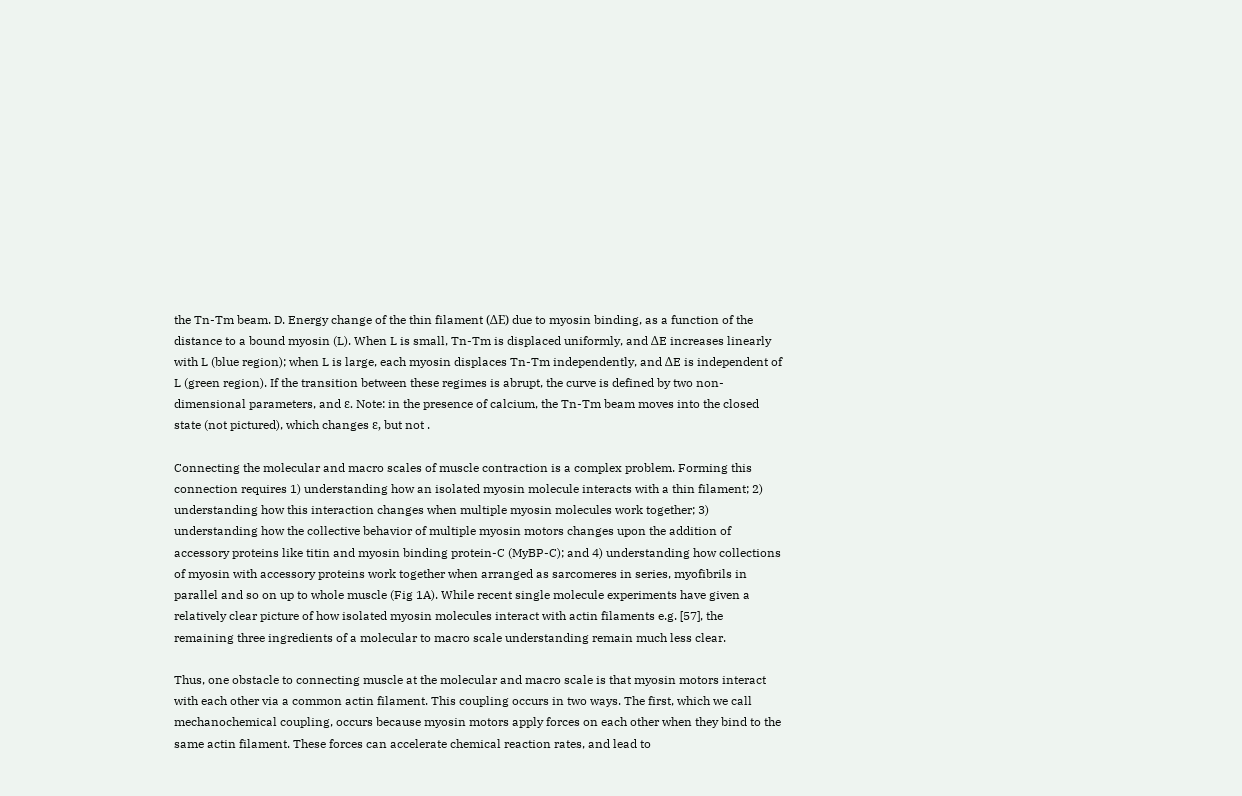the Tn-Tm beam. D. Energy change of the thin filament (ΔE) due to myosin binding, as a function of the distance to a bound myosin (L). When L is small, Tn-Tm is displaced uniformly, and ΔE increases linearly with L (blue region); when L is large, each myosin displaces Tn-Tm independently, and ΔE is independent of L (green region). If the transition between these regimes is abrupt, the curve is defined by two non-dimensional parameters, and ε. Note: in the presence of calcium, the Tn-Tm beam moves into the closed state (not pictured), which changes ε, but not .

Connecting the molecular and macro scales of muscle contraction is a complex problem. Forming this connection requires 1) understanding how an isolated myosin molecule interacts with a thin filament; 2) understanding how this interaction changes when multiple myosin molecules work together; 3) understanding how the collective behavior of multiple myosin motors changes upon the addition of accessory proteins like titin and myosin binding protein-C (MyBP-C); and 4) understanding how collections of myosin with accessory proteins work together when arranged as sarcomeres in series, myofibrils in parallel and so on up to whole muscle (Fig 1A). While recent single molecule experiments have given a relatively clear picture of how isolated myosin molecules interact with actin filaments e.g. [57], the remaining three ingredients of a molecular to macro scale understanding remain much less clear.

Thus, one obstacle to connecting muscle at the molecular and macro scale is that myosin motors interact with each other via a common actin filament. This coupling occurs in two ways. The first, which we call mechanochemical coupling, occurs because myosin motors apply forces on each other when they bind to the same actin filament. These forces can accelerate chemical reaction rates, and lead to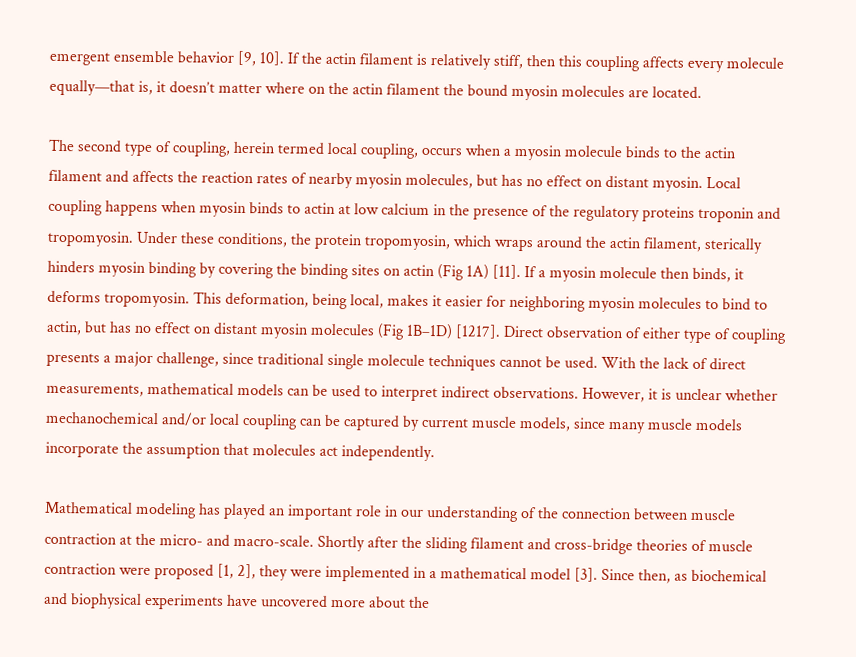emergent ensemble behavior [9, 10]. If the actin filament is relatively stiff, then this coupling affects every molecule equally—that is, it doesn’t matter where on the actin filament the bound myosin molecules are located.

The second type of coupling, herein termed local coupling, occurs when a myosin molecule binds to the actin filament and affects the reaction rates of nearby myosin molecules, but has no effect on distant myosin. Local coupling happens when myosin binds to actin at low calcium in the presence of the regulatory proteins troponin and tropomyosin. Under these conditions, the protein tropomyosin, which wraps around the actin filament, sterically hinders myosin binding by covering the binding sites on actin (Fig 1A) [11]. If a myosin molecule then binds, it deforms tropomyosin. This deformation, being local, makes it easier for neighboring myosin molecules to bind to actin, but has no effect on distant myosin molecules (Fig 1B–1D) [1217]. Direct observation of either type of coupling presents a major challenge, since traditional single molecule techniques cannot be used. With the lack of direct measurements, mathematical models can be used to interpret indirect observations. However, it is unclear whether mechanochemical and/or local coupling can be captured by current muscle models, since many muscle models incorporate the assumption that molecules act independently.

Mathematical modeling has played an important role in our understanding of the connection between muscle contraction at the micro- and macro-scale. Shortly after the sliding filament and cross-bridge theories of muscle contraction were proposed [1, 2], they were implemented in a mathematical model [3]. Since then, as biochemical and biophysical experiments have uncovered more about the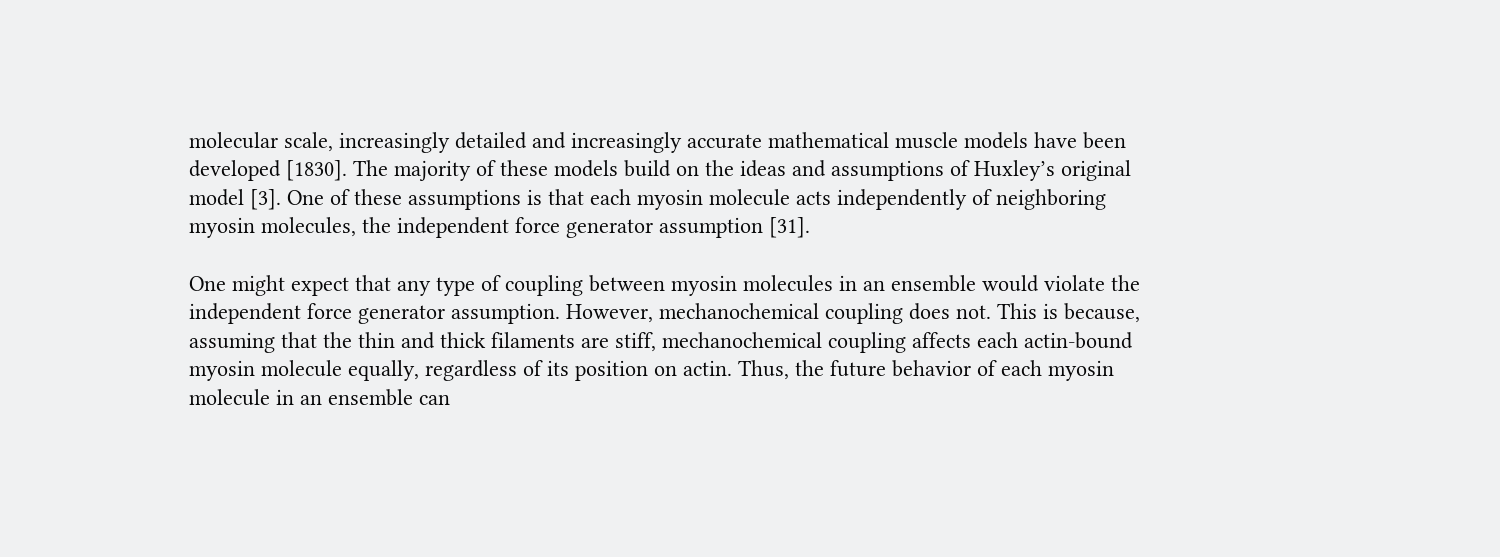molecular scale, increasingly detailed and increasingly accurate mathematical muscle models have been developed [1830]. The majority of these models build on the ideas and assumptions of Huxley’s original model [3]. One of these assumptions is that each myosin molecule acts independently of neighboring myosin molecules, the independent force generator assumption [31].

One might expect that any type of coupling between myosin molecules in an ensemble would violate the independent force generator assumption. However, mechanochemical coupling does not. This is because, assuming that the thin and thick filaments are stiff, mechanochemical coupling affects each actin-bound myosin molecule equally, regardless of its position on actin. Thus, the future behavior of each myosin molecule in an ensemble can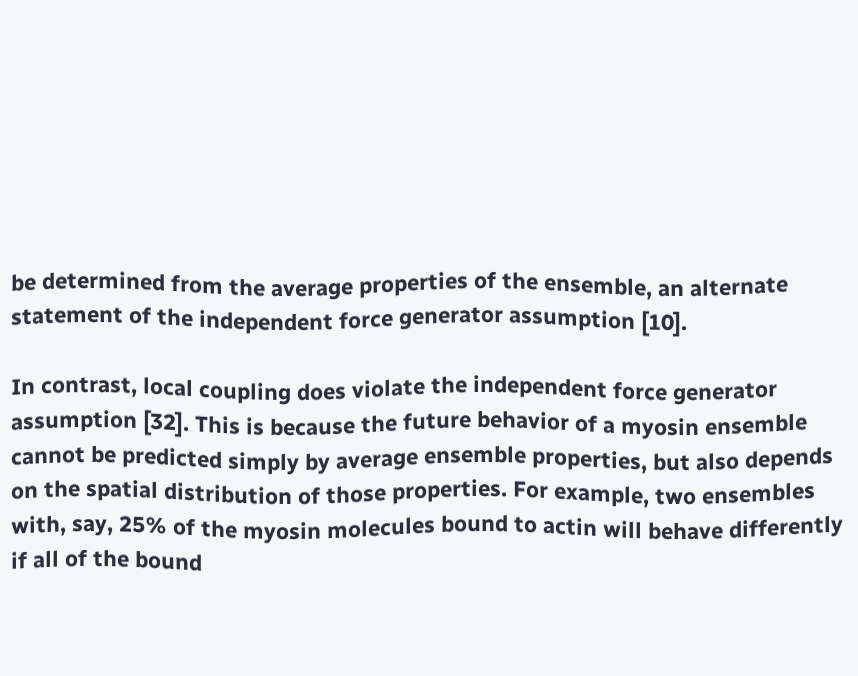be determined from the average properties of the ensemble, an alternate statement of the independent force generator assumption [10].

In contrast, local coupling does violate the independent force generator assumption [32]. This is because the future behavior of a myosin ensemble cannot be predicted simply by average ensemble properties, but also depends on the spatial distribution of those properties. For example, two ensembles with, say, 25% of the myosin molecules bound to actin will behave differently if all of the bound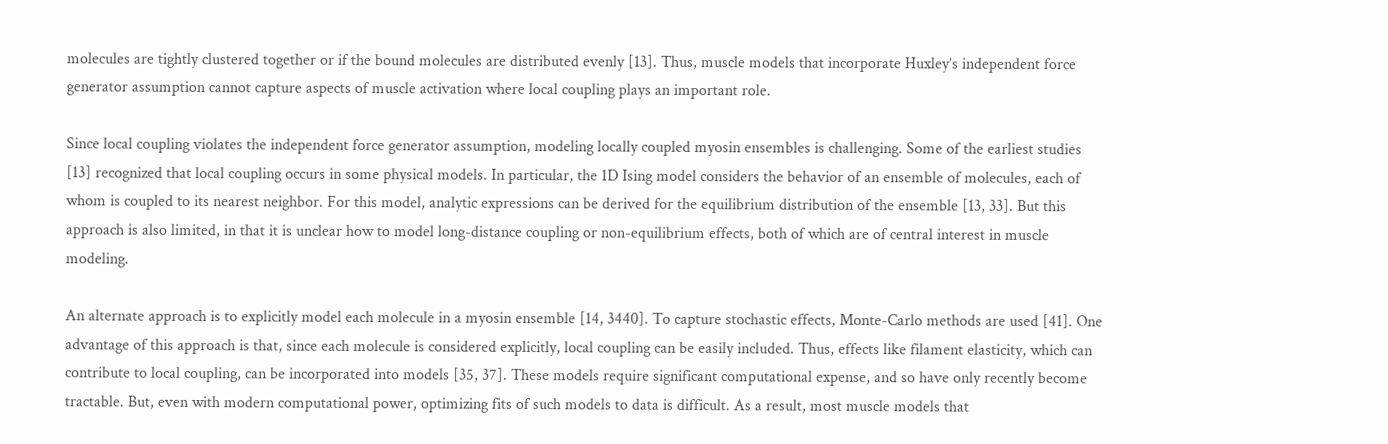molecules are tightly clustered together or if the bound molecules are distributed evenly [13]. Thus, muscle models that incorporate Huxley’s independent force generator assumption cannot capture aspects of muscle activation where local coupling plays an important role.

Since local coupling violates the independent force generator assumption, modeling locally coupled myosin ensembles is challenging. Some of the earliest studies [13] recognized that local coupling occurs in some physical models. In particular, the 1D Ising model considers the behavior of an ensemble of molecules, each of whom is coupled to its nearest neighbor. For this model, analytic expressions can be derived for the equilibrium distribution of the ensemble [13, 33]. But this approach is also limited, in that it is unclear how to model long-distance coupling or non-equilibrium effects, both of which are of central interest in muscle modeling.

An alternate approach is to explicitly model each molecule in a myosin ensemble [14, 3440]. To capture stochastic effects, Monte-Carlo methods are used [41]. One advantage of this approach is that, since each molecule is considered explicitly, local coupling can be easily included. Thus, effects like filament elasticity, which can contribute to local coupling, can be incorporated into models [35, 37]. These models require significant computational expense, and so have only recently become tractable. But, even with modern computational power, optimizing fits of such models to data is difficult. As a result, most muscle models that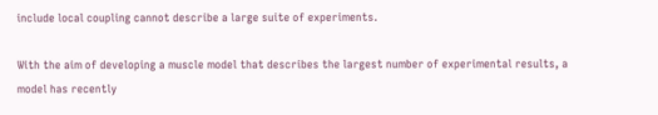include local coupling cannot describe a large suite of experiments.

With the aim of developing a muscle model that describes the largest number of experimental results, a model has recently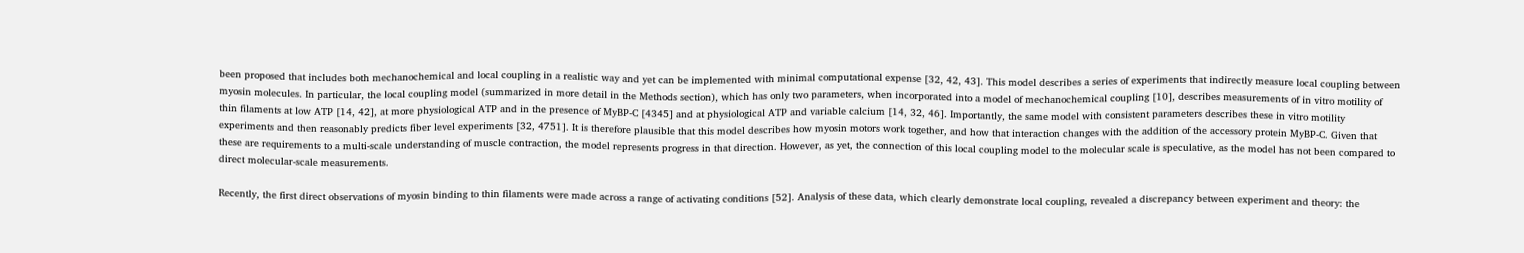been proposed that includes both mechanochemical and local coupling in a realistic way and yet can be implemented with minimal computational expense [32, 42, 43]. This model describes a series of experiments that indirectly measure local coupling between myosin molecules. In particular, the local coupling model (summarized in more detail in the Methods section), which has only two parameters, when incorporated into a model of mechanochemical coupling [10], describes measurements of in vitro motility of thin filaments at low ATP [14, 42], at more physiological ATP and in the presence of MyBP-C [4345] and at physiological ATP and variable calcium [14, 32, 46]. Importantly, the same model with consistent parameters describes these in vitro motility experiments and then reasonably predicts fiber level experiments [32, 4751]. It is therefore plausible that this model describes how myosin motors work together, and how that interaction changes with the addition of the accessory protein MyBP-C. Given that these are requirements to a multi-scale understanding of muscle contraction, the model represents progress in that direction. However, as yet, the connection of this local coupling model to the molecular scale is speculative, as the model has not been compared to direct molecular-scale measurements.

Recently, the first direct observations of myosin binding to thin filaments were made across a range of activating conditions [52]. Analysis of these data, which clearly demonstrate local coupling, revealed a discrepancy between experiment and theory: the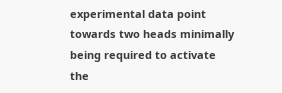experimental data point towards two heads minimally being required to activate the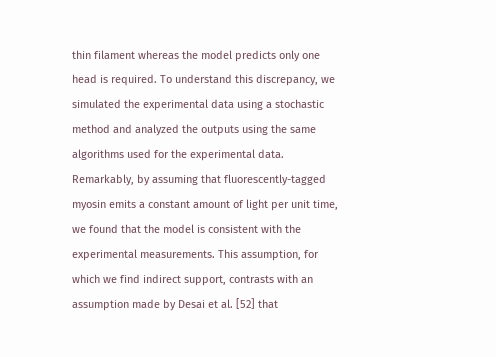thin filament whereas the model predicts only one head is required. To understand this discrepancy, we simulated the experimental data using a stochastic method and analyzed the outputs using the same algorithms used for the experimental data. Remarkably, by assuming that fluorescently-tagged myosin emits a constant amount of light per unit time, we found that the model is consistent with the experimental measurements. This assumption, for which we find indirect support, contrasts with an assumption made by Desai et al. [52] that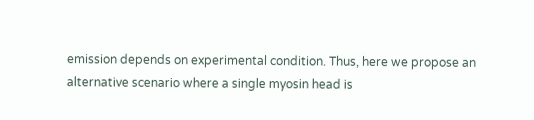emission depends on experimental condition. Thus, here we propose an alternative scenario where a single myosin head is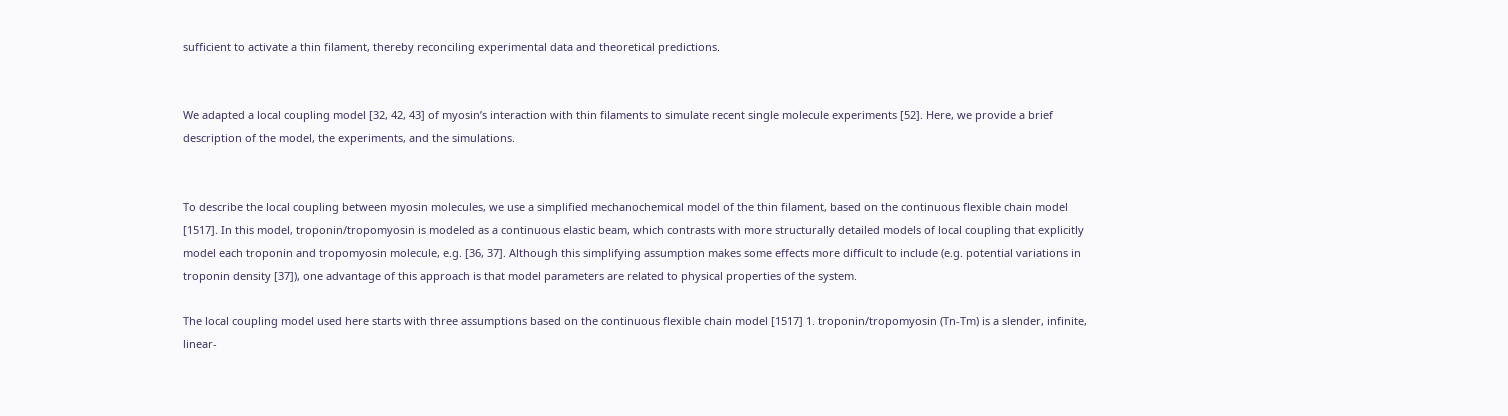sufficient to activate a thin filament, thereby reconciling experimental data and theoretical predictions.


We adapted a local coupling model [32, 42, 43] of myosin’s interaction with thin filaments to simulate recent single molecule experiments [52]. Here, we provide a brief description of the model, the experiments, and the simulations.


To describe the local coupling between myosin molecules, we use a simplified mechanochemical model of the thin filament, based on the continuous flexible chain model [1517]. In this model, troponin/tropomyosin is modeled as a continuous elastic beam, which contrasts with more structurally detailed models of local coupling that explicitly model each troponin and tropomyosin molecule, e.g. [36, 37]. Although this simplifying assumption makes some effects more difficult to include (e.g. potential variations in troponin density [37]), one advantage of this approach is that model parameters are related to physical properties of the system.

The local coupling model used here starts with three assumptions based on the continuous flexible chain model [1517] 1. troponin/tropomyosin (Tn-Tm) is a slender, infinite, linear-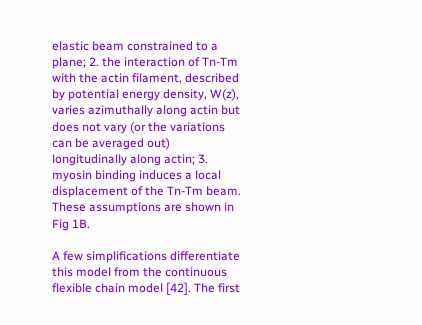elastic beam constrained to a plane; 2. the interaction of Tn-Tm with the actin filament, described by potential energy density, W(z), varies azimuthally along actin but does not vary (or the variations can be averaged out) longitudinally along actin; 3. myosin binding induces a local displacement of the Tn-Tm beam. These assumptions are shown in Fig 1B.

A few simplifications differentiate this model from the continuous flexible chain model [42]. The first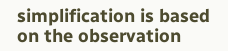simplification is based on the observation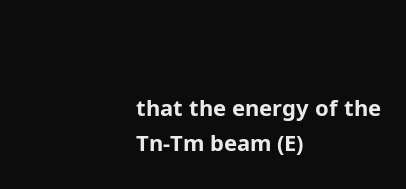that the energy of the Tn-Tm beam (E)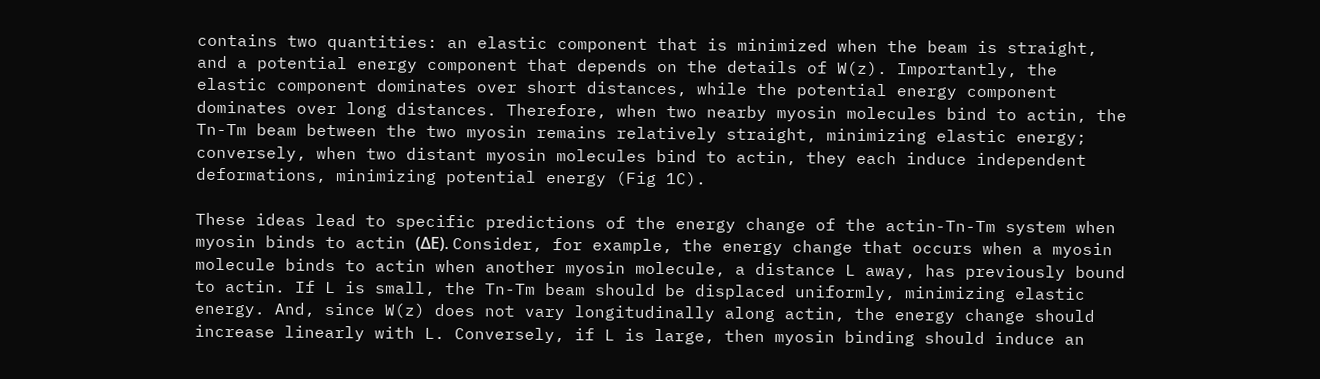contains two quantities: an elastic component that is minimized when the beam is straight, and a potential energy component that depends on the details of W(z). Importantly, the elastic component dominates over short distances, while the potential energy component dominates over long distances. Therefore, when two nearby myosin molecules bind to actin, the Tn-Tm beam between the two myosin remains relatively straight, minimizing elastic energy; conversely, when two distant myosin molecules bind to actin, they each induce independent deformations, minimizing potential energy (Fig 1C).

These ideas lead to specific predictions of the energy change of the actin-Tn-Tm system when myosin binds to actin (ΔE). Consider, for example, the energy change that occurs when a myosin molecule binds to actin when another myosin molecule, a distance L away, has previously bound to actin. If L is small, the Tn-Tm beam should be displaced uniformly, minimizing elastic energy. And, since W(z) does not vary longitudinally along actin, the energy change should increase linearly with L. Conversely, if L is large, then myosin binding should induce an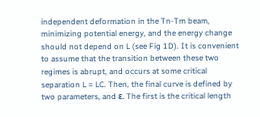independent deformation in the Tn-Tm beam, minimizing potential energy, and the energy change should not depend on L (see Fig 1D). It is convenient to assume that the transition between these two regimes is abrupt, and occurs at some critical separation L = LC. Then, the final curve is defined by two parameters, and ε. The first is the critical length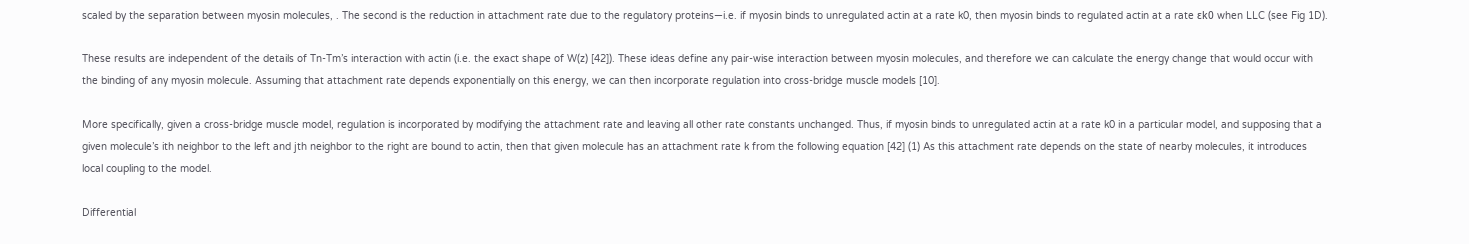scaled by the separation between myosin molecules, . The second is the reduction in attachment rate due to the regulatory proteins—i.e. if myosin binds to unregulated actin at a rate k0, then myosin binds to regulated actin at a rate εk0 when LLC (see Fig 1D).

These results are independent of the details of Tn-Tm’s interaction with actin (i.e. the exact shape of W(z) [42]). These ideas define any pair-wise interaction between myosin molecules, and therefore we can calculate the energy change that would occur with the binding of any myosin molecule. Assuming that attachment rate depends exponentially on this energy, we can then incorporate regulation into cross-bridge muscle models [10].

More specifically, given a cross-bridge muscle model, regulation is incorporated by modifying the attachment rate and leaving all other rate constants unchanged. Thus, if myosin binds to unregulated actin at a rate k0 in a particular model, and supposing that a given molecule’s ith neighbor to the left and jth neighbor to the right are bound to actin, then that given molecule has an attachment rate k from the following equation [42] (1) As this attachment rate depends on the state of nearby molecules, it introduces local coupling to the model.

Differential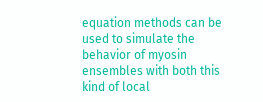equation methods can be used to simulate the behavior of myosin ensembles with both this kind of local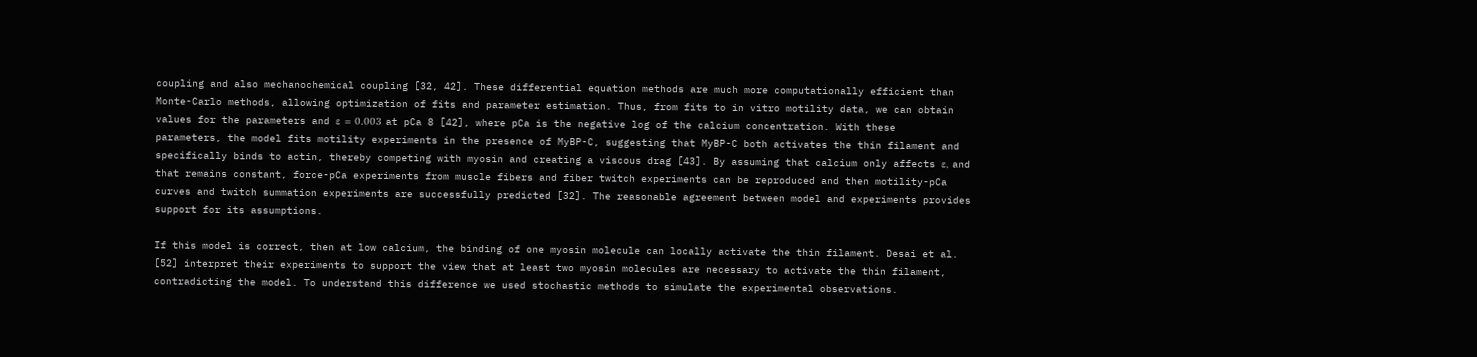coupling and also mechanochemical coupling [32, 42]. These differential equation methods are much more computationally efficient than Monte-Carlo methods, allowing optimization of fits and parameter estimation. Thus, from fits to in vitro motility data, we can obtain values for the parameters and ε = 0.003 at pCa 8 [42], where pCa is the negative log of the calcium concentration. With these parameters, the model fits motility experiments in the presence of MyBP-C, suggesting that MyBP-C both activates the thin filament and specifically binds to actin, thereby competing with myosin and creating a viscous drag [43]. By assuming that calcium only affects ε, and that remains constant, force-pCa experiments from muscle fibers and fiber twitch experiments can be reproduced and then motility-pCa curves and twitch summation experiments are successfully predicted [32]. The reasonable agreement between model and experiments provides support for its assumptions.

If this model is correct, then at low calcium, the binding of one myosin molecule can locally activate the thin filament. Desai et al. [52] interpret their experiments to support the view that at least two myosin molecules are necessary to activate the thin filament, contradicting the model. To understand this difference we used stochastic methods to simulate the experimental observations.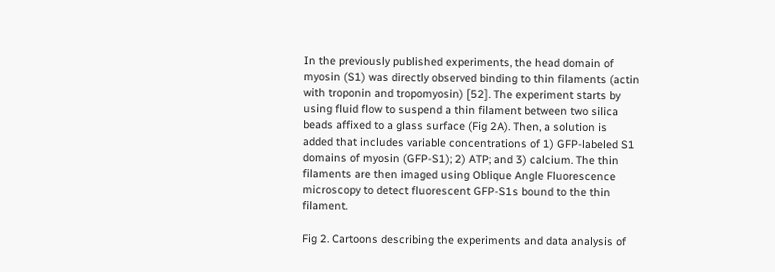In the previously published experiments, the head domain of myosin (S1) was directly observed binding to thin filaments (actin with troponin and tropomyosin) [52]. The experiment starts by using fluid flow to suspend a thin filament between two silica beads affixed to a glass surface (Fig 2A). Then, a solution is added that includes variable concentrations of 1) GFP-labeled S1 domains of myosin (GFP-S1); 2) ATP; and 3) calcium. The thin filaments are then imaged using Oblique Angle Fluorescence microscopy to detect fluorescent GFP-S1s bound to the thin filament.

Fig 2. Cartoons describing the experiments and data analysis of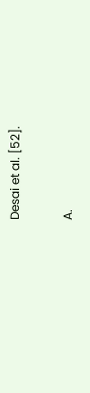Desai et al. [52].

A.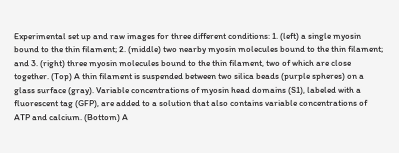Experimental set up and raw images for three different conditions: 1. (left) a single myosin bound to the thin filament; 2. (middle) two nearby myosin molecules bound to the thin filament; and 3. (right) three myosin molecules bound to the thin filament, two of which are close together. (Top) A thin filament is suspended between two silica beads (purple spheres) on a glass surface (gray). Variable concentrations of myosin head domains (S1), labeled with a fluorescent tag (GFP), are added to a solution that also contains variable concentrations of ATP and calcium. (Bottom) A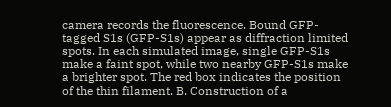camera records the fluorescence. Bound GFP-tagged S1s (GFP-S1s) appear as diffraction limited spots. In each simulated image, single GFP-S1s make a faint spot, while two nearby GFP-S1s make a brighter spot. The red box indicates the position of the thin filament. B. Construction of a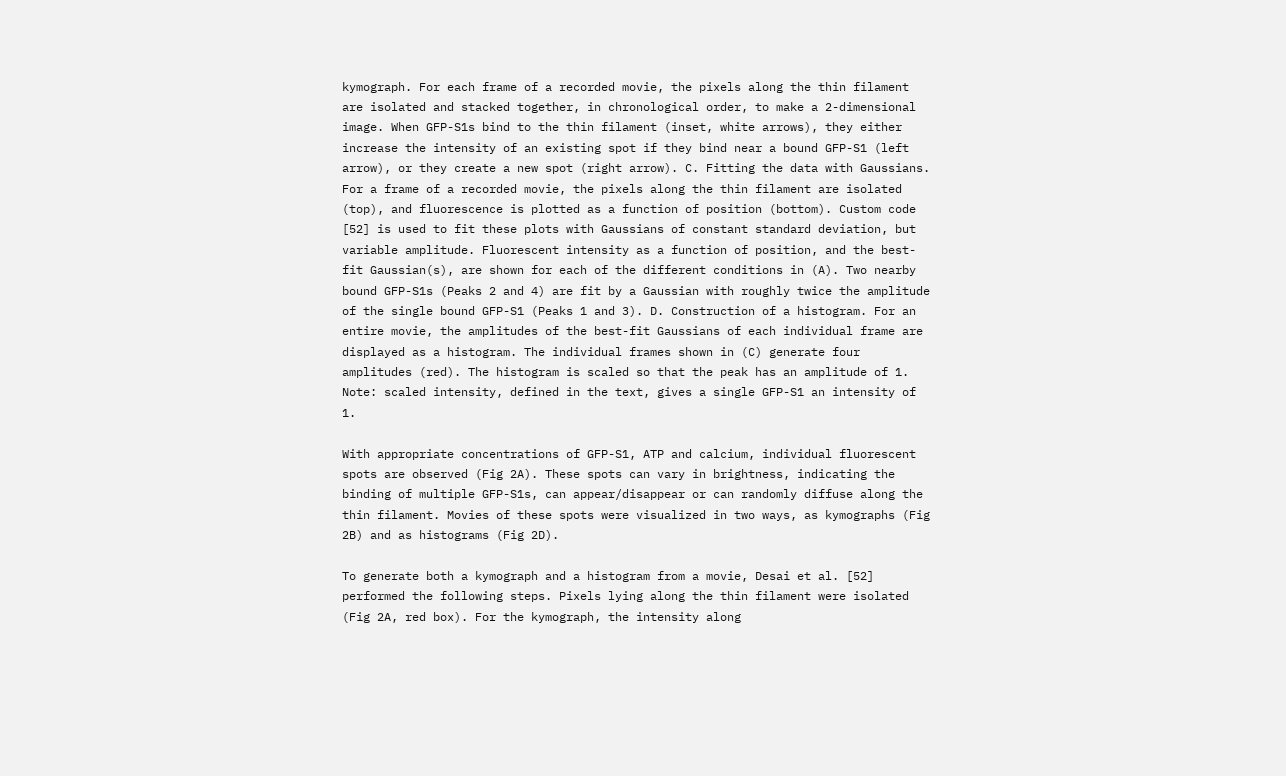kymograph. For each frame of a recorded movie, the pixels along the thin filament are isolated and stacked together, in chronological order, to make a 2-dimensional image. When GFP-S1s bind to the thin filament (inset, white arrows), they either increase the intensity of an existing spot if they bind near a bound GFP-S1 (left arrow), or they create a new spot (right arrow). C. Fitting the data with Gaussians. For a frame of a recorded movie, the pixels along the thin filament are isolated (top), and fluorescence is plotted as a function of position (bottom). Custom code [52] is used to fit these plots with Gaussians of constant standard deviation, but variable amplitude. Fluorescent intensity as a function of position, and the best-fit Gaussian(s), are shown for each of the different conditions in (A). Two nearby bound GFP-S1s (Peaks 2 and 4) are fit by a Gaussian with roughly twice the amplitude of the single bound GFP-S1 (Peaks 1 and 3). D. Construction of a histogram. For an entire movie, the amplitudes of the best-fit Gaussians of each individual frame are displayed as a histogram. The individual frames shown in (C) generate four amplitudes (red). The histogram is scaled so that the peak has an amplitude of 1. Note: scaled intensity, defined in the text, gives a single GFP-S1 an intensity of 1.

With appropriate concentrations of GFP-S1, ATP and calcium, individual fluorescent spots are observed (Fig 2A). These spots can vary in brightness, indicating the binding of multiple GFP-S1s, can appear/disappear or can randomly diffuse along the thin filament. Movies of these spots were visualized in two ways, as kymographs (Fig 2B) and as histograms (Fig 2D).

To generate both a kymograph and a histogram from a movie, Desai et al. [52] performed the following steps. Pixels lying along the thin filament were isolated (Fig 2A, red box). For the kymograph, the intensity along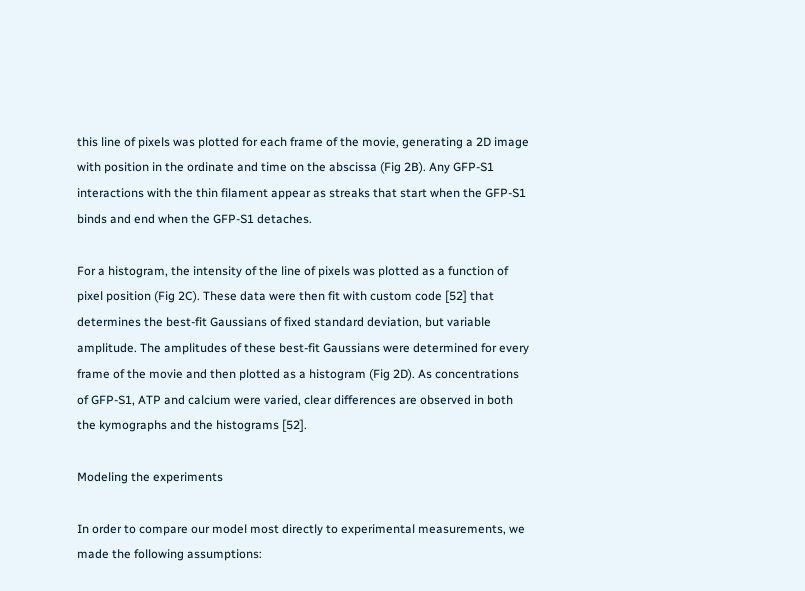this line of pixels was plotted for each frame of the movie, generating a 2D image with position in the ordinate and time on the abscissa (Fig 2B). Any GFP-S1 interactions with the thin filament appear as streaks that start when the GFP-S1 binds and end when the GFP-S1 detaches.

For a histogram, the intensity of the line of pixels was plotted as a function of pixel position (Fig 2C). These data were then fit with custom code [52] that determines the best-fit Gaussians of fixed standard deviation, but variable amplitude. The amplitudes of these best-fit Gaussians were determined for every frame of the movie and then plotted as a histogram (Fig 2D). As concentrations of GFP-S1, ATP and calcium were varied, clear differences are observed in both the kymographs and the histograms [52].

Modeling the experiments

In order to compare our model most directly to experimental measurements, we made the following assumptions: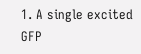1. A single excited GFP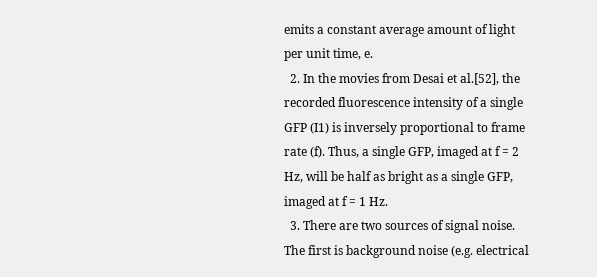emits a constant average amount of light per unit time, e.
  2. In the movies from Desai et al.[52], the recorded fluorescence intensity of a single GFP (I1) is inversely proportional to frame rate (f). Thus, a single GFP, imaged at f = 2 Hz, will be half as bright as a single GFP, imaged at f = 1 Hz.
  3. There are two sources of signal noise. The first is background noise (e.g. electrical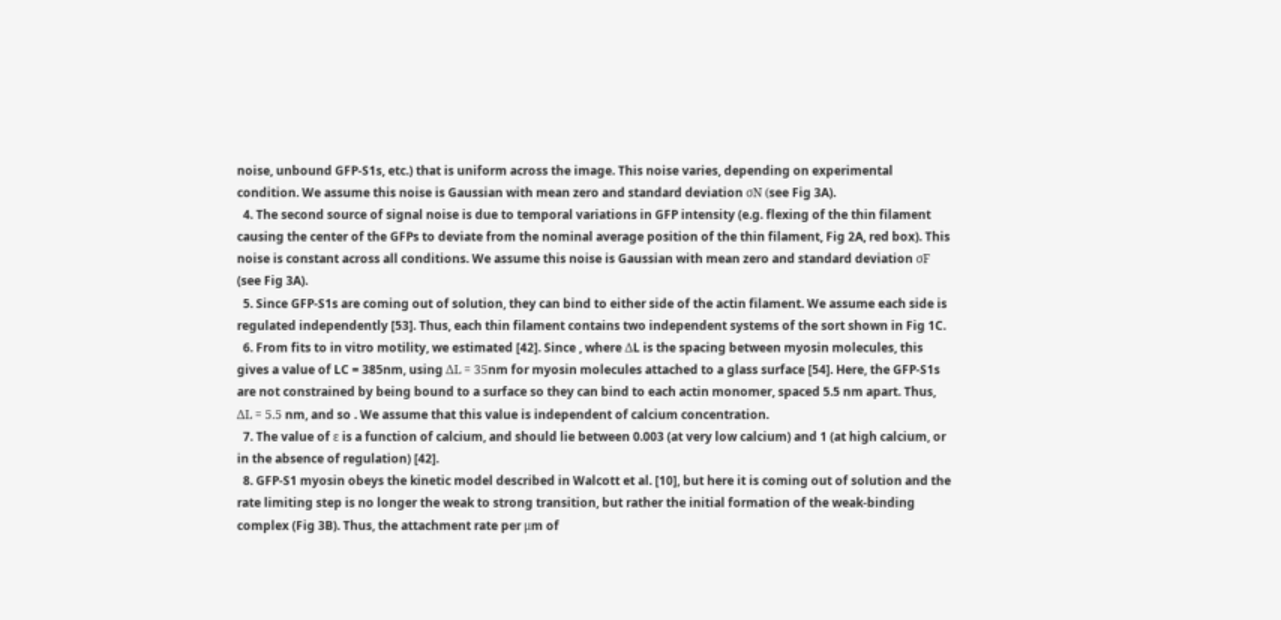noise, unbound GFP-S1s, etc.) that is uniform across the image. This noise varies, depending on experimental condition. We assume this noise is Gaussian with mean zero and standard deviation σN (see Fig 3A).
  4. The second source of signal noise is due to temporal variations in GFP intensity (e.g. flexing of the thin filament causing the center of the GFPs to deviate from the nominal average position of the thin filament, Fig 2A, red box). This noise is constant across all conditions. We assume this noise is Gaussian with mean zero and standard deviation σF (see Fig 3A).
  5. Since GFP-S1s are coming out of solution, they can bind to either side of the actin filament. We assume each side is regulated independently [53]. Thus, each thin filament contains two independent systems of the sort shown in Fig 1C.
  6. From fits to in vitro motility, we estimated [42]. Since , where ΔL is the spacing between myosin molecules, this gives a value of LC = 385nm, using ΔL = 35nm for myosin molecules attached to a glass surface [54]. Here, the GFP-S1s are not constrained by being bound to a surface so they can bind to each actin monomer, spaced 5.5 nm apart. Thus, ΔL = 5.5 nm, and so . We assume that this value is independent of calcium concentration.
  7. The value of ε is a function of calcium, and should lie between 0.003 (at very low calcium) and 1 (at high calcium, or in the absence of regulation) [42].
  8. GFP-S1 myosin obeys the kinetic model described in Walcott et al. [10], but here it is coming out of solution and the rate limiting step is no longer the weak to strong transition, but rather the initial formation of the weak-binding complex (Fig 3B). Thus, the attachment rate per μm of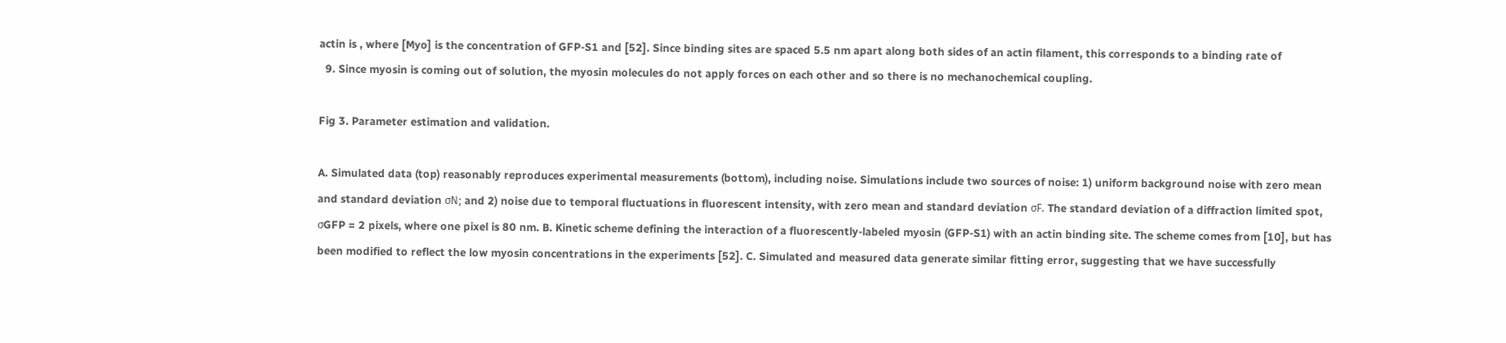actin is , where [Myo] is the concentration of GFP-S1 and [52]. Since binding sites are spaced 5.5 nm apart along both sides of an actin filament, this corresponds to a binding rate of
  9. Since myosin is coming out of solution, the myosin molecules do not apply forces on each other and so there is no mechanochemical coupling.

Fig 3. Parameter estimation and validation.

A. Simulated data (top) reasonably reproduces experimental measurements (bottom), including noise. Simulations include two sources of noise: 1) uniform background noise with zero mean and standard deviation σN; and 2) noise due to temporal fluctuations in fluorescent intensity, with zero mean and standard deviation σF. The standard deviation of a diffraction limited spot, σGFP = 2 pixels, where one pixel is 80 nm. B. Kinetic scheme defining the interaction of a fluorescently-labeled myosin (GFP-S1) with an actin binding site. The scheme comes from [10], but has been modified to reflect the low myosin concentrations in the experiments [52]. C. Simulated and measured data generate similar fitting error, suggesting that we have successfully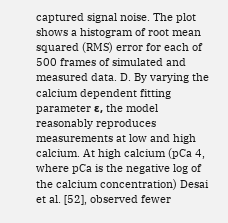captured signal noise. The plot shows a histogram of root mean squared (RMS) error for each of 500 frames of simulated and measured data. D. By varying the calcium dependent fitting parameter ε, the model reasonably reproduces measurements at low and high calcium. At high calcium (pCa 4, where pCa is the negative log of the calcium concentration) Desai et al. [52], observed fewer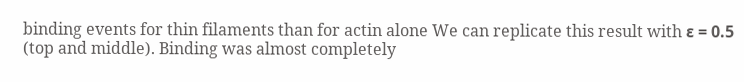binding events for thin filaments than for actin alone We can replicate this result with ε = 0.5 (top and middle). Binding was almost completely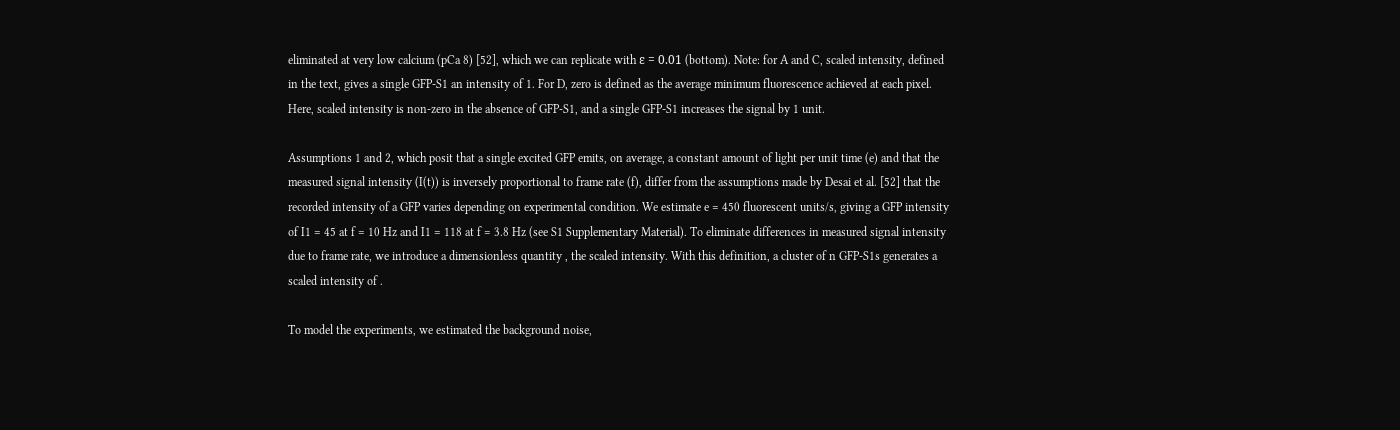eliminated at very low calcium (pCa 8) [52], which we can replicate with ε = 0.01 (bottom). Note: for A and C, scaled intensity, defined in the text, gives a single GFP-S1 an intensity of 1. For D, zero is defined as the average minimum fluorescence achieved at each pixel. Here, scaled intensity is non-zero in the absence of GFP-S1, and a single GFP-S1 increases the signal by 1 unit.

Assumptions 1 and 2, which posit that a single excited GFP emits, on average, a constant amount of light per unit time (e) and that the measured signal intensity (I(t)) is inversely proportional to frame rate (f), differ from the assumptions made by Desai et al. [52] that the recorded intensity of a GFP varies depending on experimental condition. We estimate e = 450 fluorescent units/s, giving a GFP intensity of I1 = 45 at f = 10 Hz and I1 = 118 at f = 3.8 Hz (see S1 Supplementary Material). To eliminate differences in measured signal intensity due to frame rate, we introduce a dimensionless quantity , the scaled intensity. With this definition, a cluster of n GFP-S1s generates a scaled intensity of .

To model the experiments, we estimated the background noise,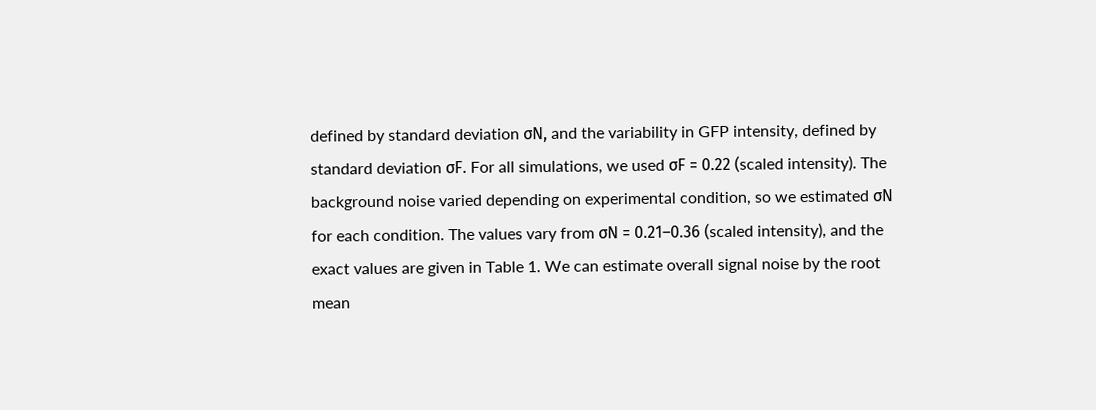defined by standard deviation σN, and the variability in GFP intensity, defined by standard deviation σF. For all simulations, we used σF = 0.22 (scaled intensity). The background noise varied depending on experimental condition, so we estimated σN for each condition. The values vary from σN = 0.21–0.36 (scaled intensity), and the exact values are given in Table 1. We can estimate overall signal noise by the root mean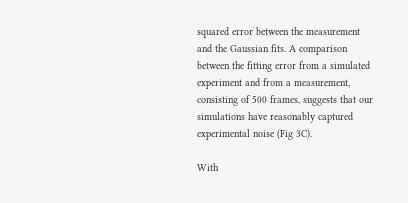squared error between the measurement and the Gaussian fits. A comparison between the fitting error from a simulated experiment and from a measurement, consisting of 500 frames, suggests that our simulations have reasonably captured experimental noise (Fig 3C).

With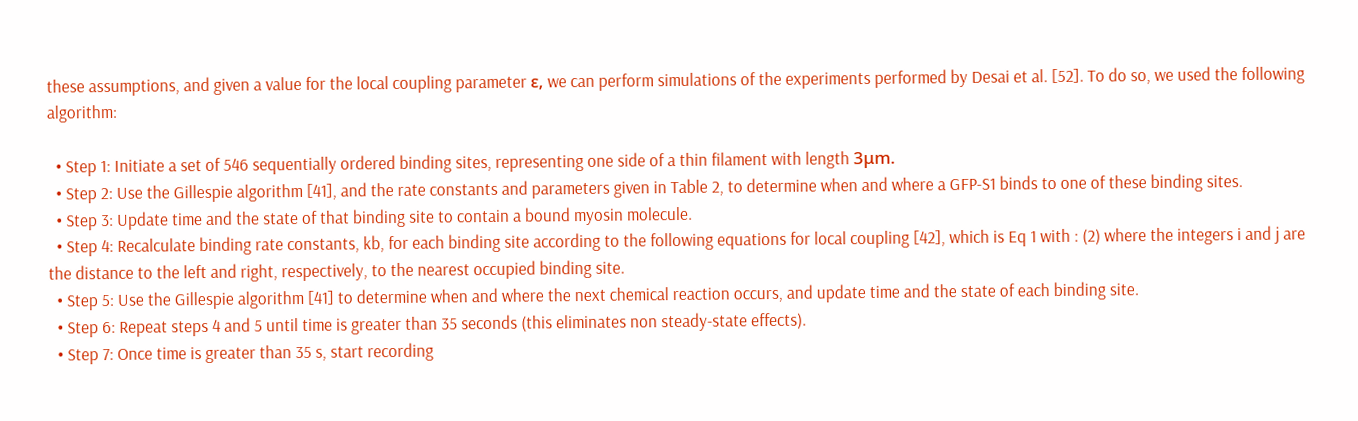these assumptions, and given a value for the local coupling parameter ε, we can perform simulations of the experiments performed by Desai et al. [52]. To do so, we used the following algorithm:

  • Step 1: Initiate a set of 546 sequentially ordered binding sites, representing one side of a thin filament with length 3μm.
  • Step 2: Use the Gillespie algorithm [41], and the rate constants and parameters given in Table 2, to determine when and where a GFP-S1 binds to one of these binding sites.
  • Step 3: Update time and the state of that binding site to contain a bound myosin molecule.
  • Step 4: Recalculate binding rate constants, kb, for each binding site according to the following equations for local coupling [42], which is Eq 1 with : (2) where the integers i and j are the distance to the left and right, respectively, to the nearest occupied binding site.
  • Step 5: Use the Gillespie algorithm [41] to determine when and where the next chemical reaction occurs, and update time and the state of each binding site.
  • Step 6: Repeat steps 4 and 5 until time is greater than 35 seconds (this eliminates non steady-state effects).
  • Step 7: Once time is greater than 35 s, start recording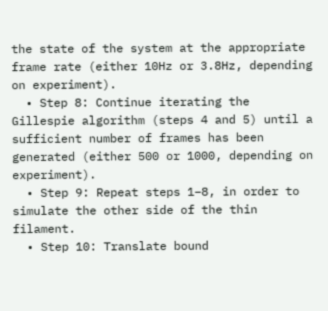the state of the system at the appropriate frame rate (either 10Hz or 3.8Hz, depending on experiment).
  • Step 8: Continue iterating the Gillespie algorithm (steps 4 and 5) until a sufficient number of frames has been generated (either 500 or 1000, depending on experiment).
  • Step 9: Repeat steps 1–8, in order to simulate the other side of the thin filament.
  • Step 10: Translate bound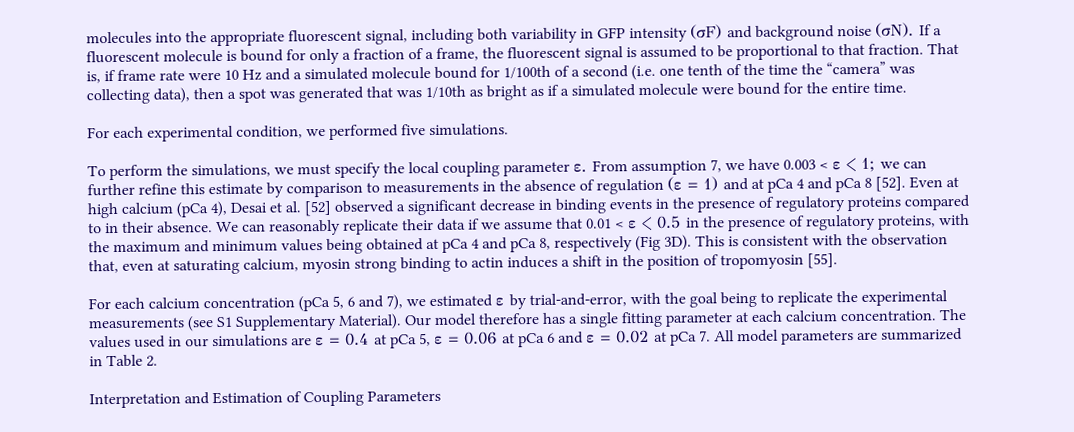molecules into the appropriate fluorescent signal, including both variability in GFP intensity (σF) and background noise (σN). If a fluorescent molecule is bound for only a fraction of a frame, the fluorescent signal is assumed to be proportional to that fraction. That is, if frame rate were 10 Hz and a simulated molecule bound for 1/100th of a second (i.e. one tenth of the time the “camera” was collecting data), then a spot was generated that was 1/10th as bright as if a simulated molecule were bound for the entire time.

For each experimental condition, we performed five simulations.

To perform the simulations, we must specify the local coupling parameter ε. From assumption 7, we have 0.003 < ε < 1; we can further refine this estimate by comparison to measurements in the absence of regulation (ε = 1) and at pCa 4 and pCa 8 [52]. Even at high calcium (pCa 4), Desai et al. [52] observed a significant decrease in binding events in the presence of regulatory proteins compared to in their absence. We can reasonably replicate their data if we assume that 0.01 < ε < 0.5 in the presence of regulatory proteins, with the maximum and minimum values being obtained at pCa 4 and pCa 8, respectively (Fig 3D). This is consistent with the observation that, even at saturating calcium, myosin strong binding to actin induces a shift in the position of tropomyosin [55].

For each calcium concentration (pCa 5, 6 and 7), we estimated ε by trial-and-error, with the goal being to replicate the experimental measurements (see S1 Supplementary Material). Our model therefore has a single fitting parameter at each calcium concentration. The values used in our simulations are ε = 0.4 at pCa 5, ε = 0.06 at pCa 6 and ε = 0.02 at pCa 7. All model parameters are summarized in Table 2.

Interpretation and Estimation of Coupling Parameters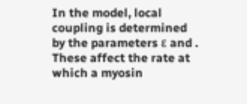In the model, local coupling is determined by the parameters ε and . These affect the rate at which a myosin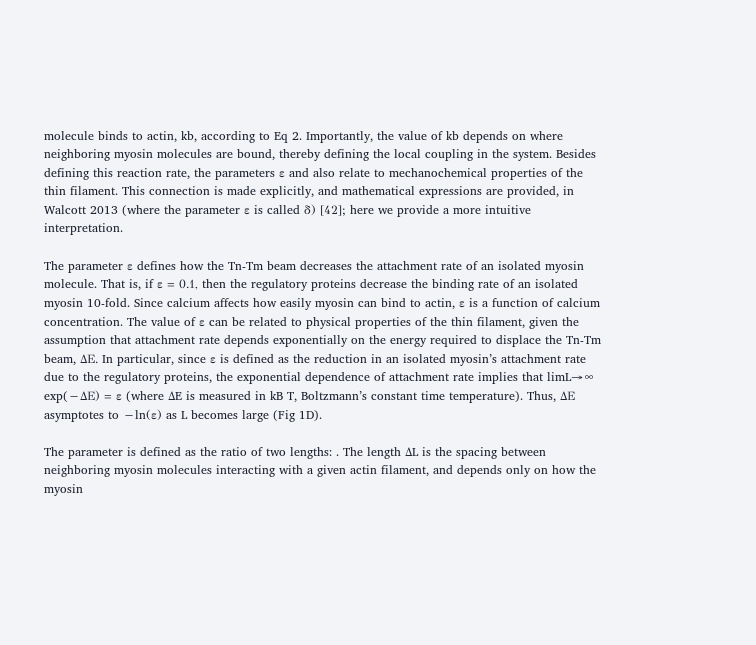molecule binds to actin, kb, according to Eq 2. Importantly, the value of kb depends on where neighboring myosin molecules are bound, thereby defining the local coupling in the system. Besides defining this reaction rate, the parameters ε and also relate to mechanochemical properties of the thin filament. This connection is made explicitly, and mathematical expressions are provided, in Walcott 2013 (where the parameter ε is called δ) [42]; here we provide a more intuitive interpretation.

The parameter ε defines how the Tn-Tm beam decreases the attachment rate of an isolated myosin molecule. That is, if ε = 0.1, then the regulatory proteins decrease the binding rate of an isolated myosin 10-fold. Since calcium affects how easily myosin can bind to actin, ε is a function of calcium concentration. The value of ε can be related to physical properties of the thin filament, given the assumption that attachment rate depends exponentially on the energy required to displace the Tn-Tm beam, ΔE. In particular, since ε is defined as the reduction in an isolated myosin’s attachment rate due to the regulatory proteins, the exponential dependence of attachment rate implies that limL→∞ exp(−ΔE) = ε (where ΔE is measured in kB T, Boltzmann’s constant time temperature). Thus, ΔE asymptotes to −ln(ε) as L becomes large (Fig 1D).

The parameter is defined as the ratio of two lengths: . The length ΔL is the spacing between neighboring myosin molecules interacting with a given actin filament, and depends only on how the myosin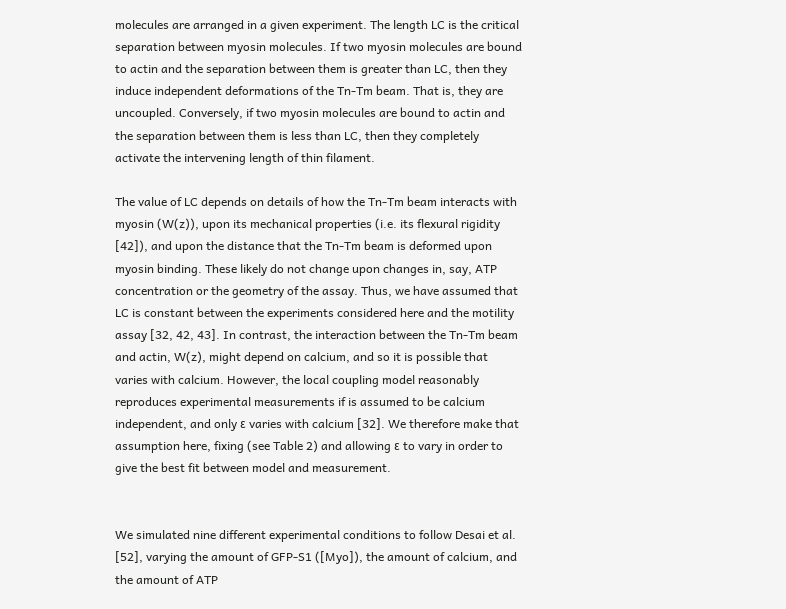molecules are arranged in a given experiment. The length LC is the critical separation between myosin molecules. If two myosin molecules are bound to actin and the separation between them is greater than LC, then they induce independent deformations of the Tn-Tm beam. That is, they are uncoupled. Conversely, if two myosin molecules are bound to actin and the separation between them is less than LC, then they completely activate the intervening length of thin filament.

The value of LC depends on details of how the Tn-Tm beam interacts with myosin (W(z)), upon its mechanical properties (i.e. its flexural rigidity [42]), and upon the distance that the Tn-Tm beam is deformed upon myosin binding. These likely do not change upon changes in, say, ATP concentration or the geometry of the assay. Thus, we have assumed that LC is constant between the experiments considered here and the motility assay [32, 42, 43]. In contrast, the interaction between the Tn-Tm beam and actin, W(z), might depend on calcium, and so it is possible that varies with calcium. However, the local coupling model reasonably reproduces experimental measurements if is assumed to be calcium independent, and only ε varies with calcium [32]. We therefore make that assumption here, fixing (see Table 2) and allowing ε to vary in order to give the best fit between model and measurement.


We simulated nine different experimental conditions to follow Desai et al. [52], varying the amount of GFP-S1 ([Myo]), the amount of calcium, and the amount of ATP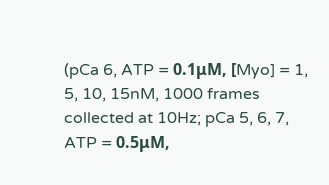(pCa 6, ATP = 0.1μM, [Myo] = 1, 5, 10, 15nM, 1000 frames collected at 10Hz; pCa 5, 6, 7, ATP = 0.5μM,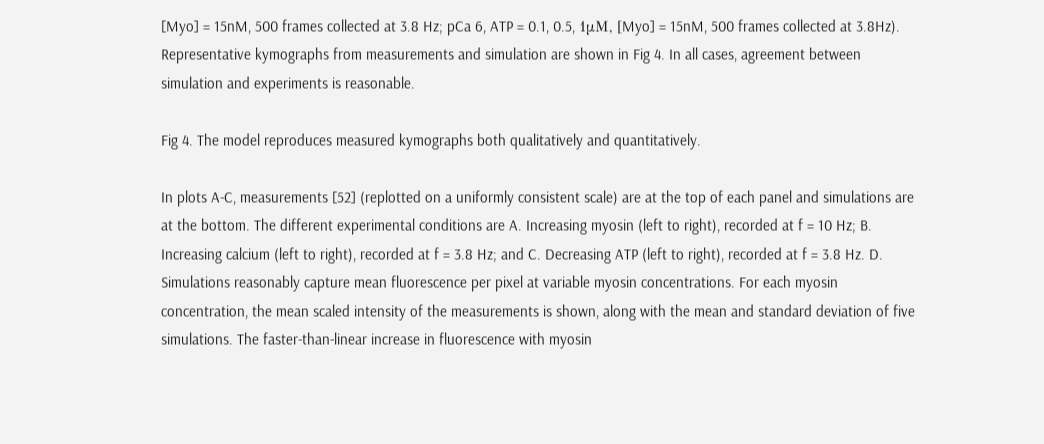[Myo] = 15nM, 500 frames collected at 3.8 Hz; pCa 6, ATP = 0.1, 0.5, 1μM, [Myo] = 15nM, 500 frames collected at 3.8Hz). Representative kymographs from measurements and simulation are shown in Fig 4. In all cases, agreement between simulation and experiments is reasonable.

Fig 4. The model reproduces measured kymographs both qualitatively and quantitatively.

In plots A-C, measurements [52] (replotted on a uniformly consistent scale) are at the top of each panel and simulations are at the bottom. The different experimental conditions are A. Increasing myosin (left to right), recorded at f = 10 Hz; B. Increasing calcium (left to right), recorded at f = 3.8 Hz; and C. Decreasing ATP (left to right), recorded at f = 3.8 Hz. D. Simulations reasonably capture mean fluorescence per pixel at variable myosin concentrations. For each myosin concentration, the mean scaled intensity of the measurements is shown, along with the mean and standard deviation of five simulations. The faster-than-linear increase in fluorescence with myosin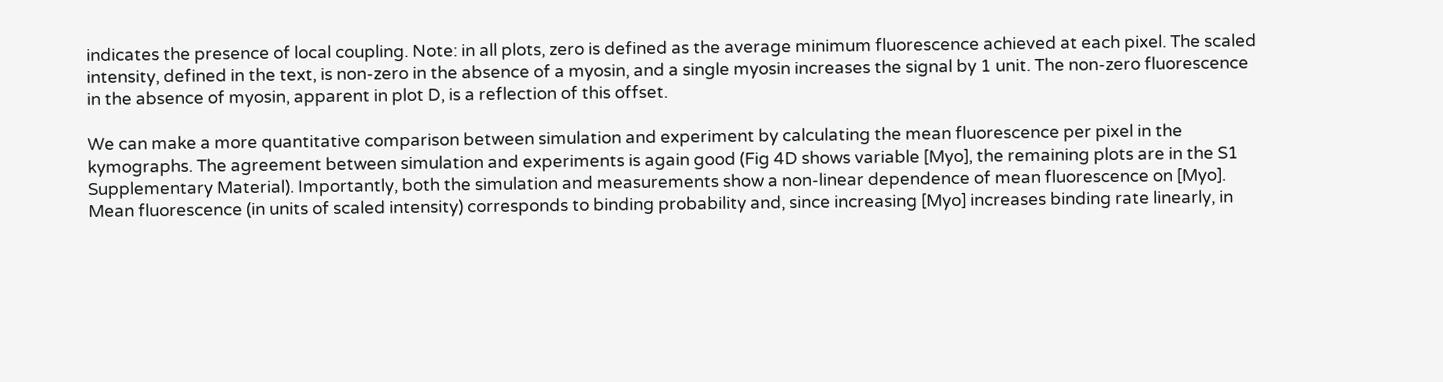indicates the presence of local coupling. Note: in all plots, zero is defined as the average minimum fluorescence achieved at each pixel. The scaled intensity, defined in the text, is non-zero in the absence of a myosin, and a single myosin increases the signal by 1 unit. The non-zero fluorescence in the absence of myosin, apparent in plot D, is a reflection of this offset.

We can make a more quantitative comparison between simulation and experiment by calculating the mean fluorescence per pixel in the kymographs. The agreement between simulation and experiments is again good (Fig 4D shows variable [Myo], the remaining plots are in the S1 Supplementary Material). Importantly, both the simulation and measurements show a non-linear dependence of mean fluorescence on [Myo]. Mean fluorescence (in units of scaled intensity) corresponds to binding probability and, since increasing [Myo] increases binding rate linearly, in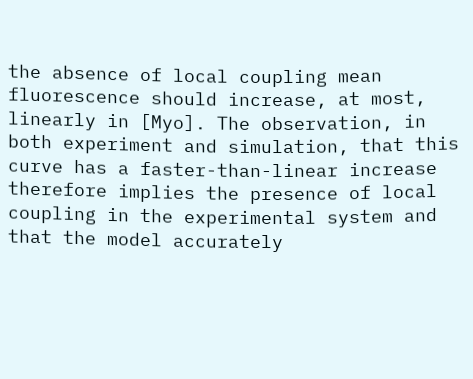the absence of local coupling mean fluorescence should increase, at most, linearly in [Myo]. The observation, in both experiment and simulation, that this curve has a faster-than-linear increase therefore implies the presence of local coupling in the experimental system and that the model accurately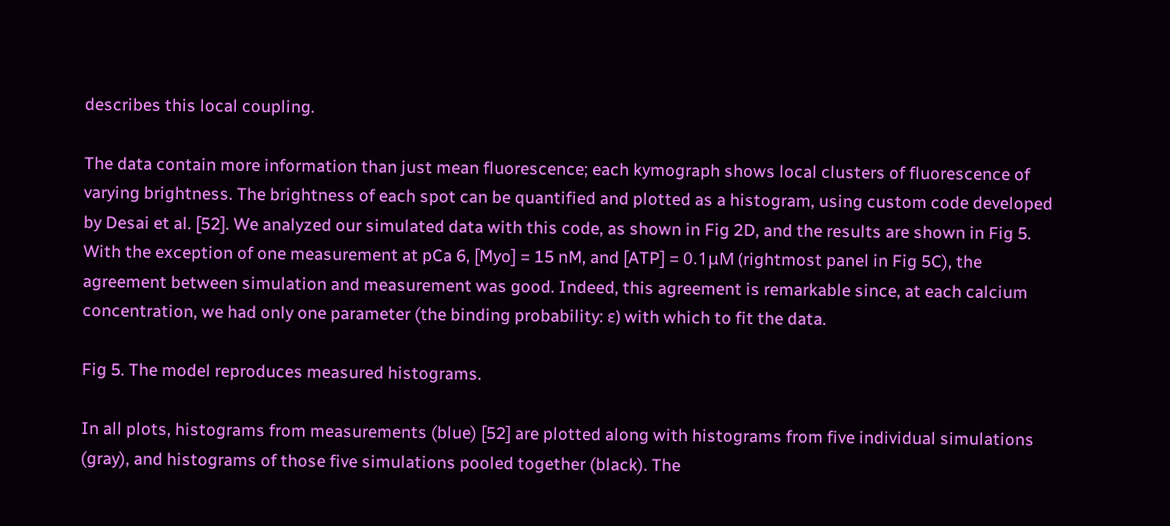describes this local coupling.

The data contain more information than just mean fluorescence; each kymograph shows local clusters of fluorescence of varying brightness. The brightness of each spot can be quantified and plotted as a histogram, using custom code developed by Desai et al. [52]. We analyzed our simulated data with this code, as shown in Fig 2D, and the results are shown in Fig 5. With the exception of one measurement at pCa 6, [Myo] = 15 nM, and [ATP] = 0.1μM (rightmost panel in Fig 5C), the agreement between simulation and measurement was good. Indeed, this agreement is remarkable since, at each calcium concentration, we had only one parameter (the binding probability: ε) with which to fit the data.

Fig 5. The model reproduces measured histograms.

In all plots, histograms from measurements (blue) [52] are plotted along with histograms from five individual simulations (gray), and histograms of those five simulations pooled together (black). The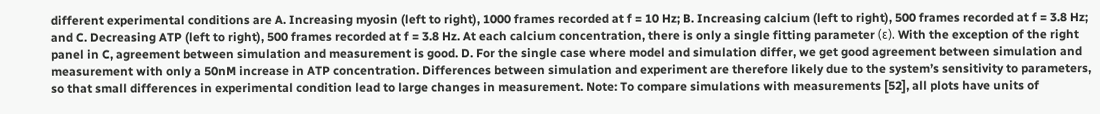different experimental conditions are A. Increasing myosin (left to right), 1000 frames recorded at f = 10 Hz; B. Increasing calcium (left to right), 500 frames recorded at f = 3.8 Hz; and C. Decreasing ATP (left to right), 500 frames recorded at f = 3.8 Hz. At each calcium concentration, there is only a single fitting parameter (ε). With the exception of the right panel in C, agreement between simulation and measurement is good. D. For the single case where model and simulation differ, we get good agreement between simulation and measurement with only a 50nM increase in ATP concentration. Differences between simulation and experiment are therefore likely due to the system’s sensitivity to parameters, so that small differences in experimental condition lead to large changes in measurement. Note: To compare simulations with measurements [52], all plots have units of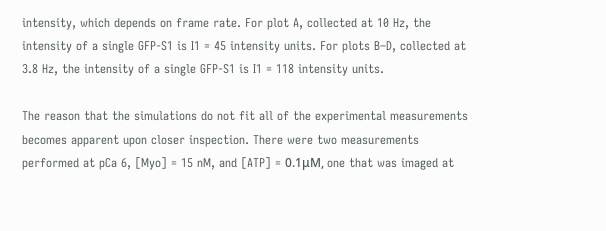intensity, which depends on frame rate. For plot A, collected at 10 Hz, the intensity of a single GFP-S1 is I1 = 45 intensity units. For plots B–D, collected at 3.8 Hz, the intensity of a single GFP-S1 is I1 = 118 intensity units.

The reason that the simulations do not fit all of the experimental measurements becomes apparent upon closer inspection. There were two measurements performed at pCa 6, [Myo] = 15 nM, and [ATP] = 0.1μM, one that was imaged at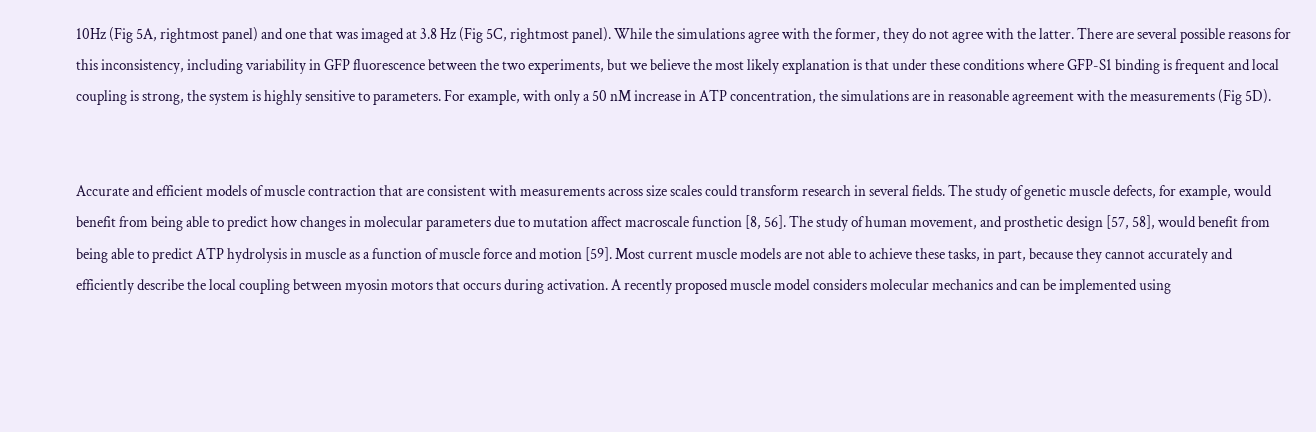10Hz (Fig 5A, rightmost panel) and one that was imaged at 3.8 Hz (Fig 5C, rightmost panel). While the simulations agree with the former, they do not agree with the latter. There are several possible reasons for this inconsistency, including variability in GFP fluorescence between the two experiments, but we believe the most likely explanation is that under these conditions where GFP-S1 binding is frequent and local coupling is strong, the system is highly sensitive to parameters. For example, with only a 50 nM increase in ATP concentration, the simulations are in reasonable agreement with the measurements (Fig 5D).


Accurate and efficient models of muscle contraction that are consistent with measurements across size scales could transform research in several fields. The study of genetic muscle defects, for example, would benefit from being able to predict how changes in molecular parameters due to mutation affect macroscale function [8, 56]. The study of human movement, and prosthetic design [57, 58], would benefit from being able to predict ATP hydrolysis in muscle as a function of muscle force and motion [59]. Most current muscle models are not able to achieve these tasks, in part, because they cannot accurately and efficiently describe the local coupling between myosin motors that occurs during activation. A recently proposed muscle model considers molecular mechanics and can be implemented using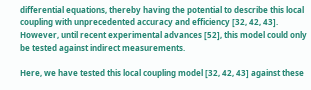differential equations, thereby having the potential to describe this local coupling with unprecedented accuracy and efficiency [32, 42, 43]. However, until recent experimental advances [52], this model could only be tested against indirect measurements.

Here, we have tested this local coupling model [32, 42, 43] against these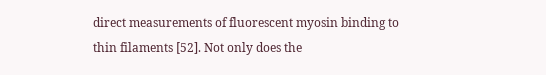direct measurements of fluorescent myosin binding to thin filaments [52]. Not only does the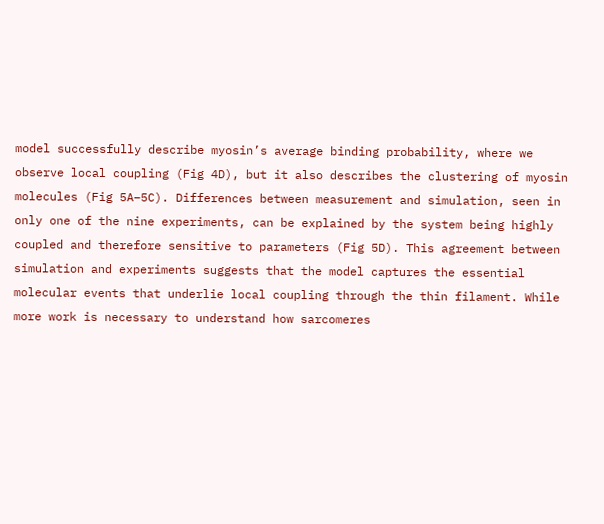model successfully describe myosin’s average binding probability, where we observe local coupling (Fig 4D), but it also describes the clustering of myosin molecules (Fig 5A–5C). Differences between measurement and simulation, seen in only one of the nine experiments, can be explained by the system being highly coupled and therefore sensitive to parameters (Fig 5D). This agreement between simulation and experiments suggests that the model captures the essential molecular events that underlie local coupling through the thin filament. While more work is necessary to understand how sarcomeres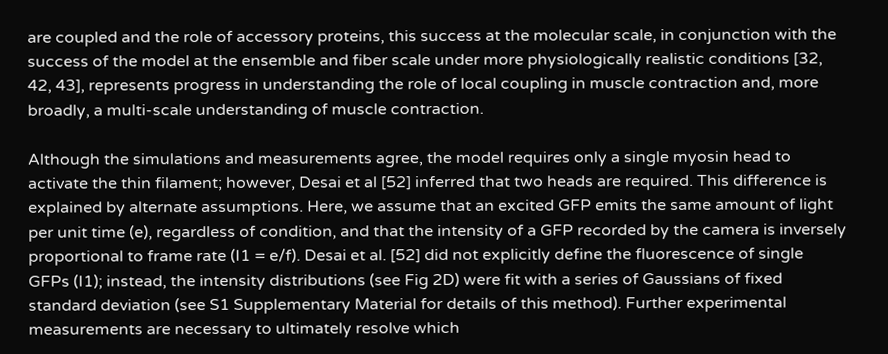are coupled and the role of accessory proteins, this success at the molecular scale, in conjunction with the success of the model at the ensemble and fiber scale under more physiologically realistic conditions [32, 42, 43], represents progress in understanding the role of local coupling in muscle contraction and, more broadly, a multi-scale understanding of muscle contraction.

Although the simulations and measurements agree, the model requires only a single myosin head to activate the thin filament; however, Desai et al [52] inferred that two heads are required. This difference is explained by alternate assumptions. Here, we assume that an excited GFP emits the same amount of light per unit time (e), regardless of condition, and that the intensity of a GFP recorded by the camera is inversely proportional to frame rate (I1 = e/f). Desai et al. [52] did not explicitly define the fluorescence of single GFPs (I1); instead, the intensity distributions (see Fig 2D) were fit with a series of Gaussians of fixed standard deviation (see S1 Supplementary Material for details of this method). Further experimental measurements are necessary to ultimately resolve which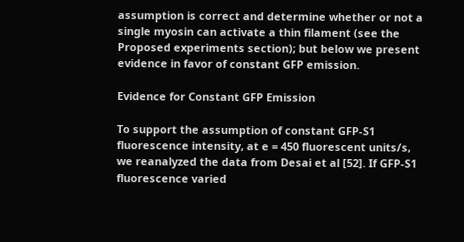assumption is correct and determine whether or not a single myosin can activate a thin filament (see the Proposed experiments section); but below we present evidence in favor of constant GFP emission.

Evidence for Constant GFP Emission

To support the assumption of constant GFP-S1 fluorescence intensity, at e = 450 fluorescent units/s, we reanalyzed the data from Desai et al [52]. If GFP-S1 fluorescence varied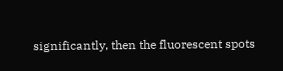significantly, then the fluorescent spots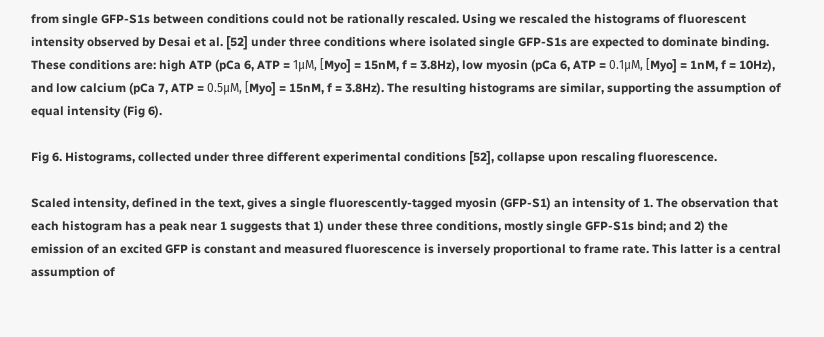from single GFP-S1s between conditions could not be rationally rescaled. Using we rescaled the histograms of fluorescent intensity observed by Desai et al. [52] under three conditions where isolated single GFP-S1s are expected to dominate binding. These conditions are: high ATP (pCa 6, ATP = 1μM, [Myo] = 15nM, f = 3.8Hz), low myosin (pCa 6, ATP = 0.1μM, [Myo] = 1nM, f = 10Hz), and low calcium (pCa 7, ATP = 0.5μM, [Myo] = 15nM, f = 3.8Hz). The resulting histograms are similar, supporting the assumption of equal intensity (Fig 6).

Fig 6. Histograms, collected under three different experimental conditions [52], collapse upon rescaling fluorescence.

Scaled intensity, defined in the text, gives a single fluorescently-tagged myosin (GFP-S1) an intensity of 1. The observation that each histogram has a peak near 1 suggests that 1) under these three conditions, mostly single GFP-S1s bind; and 2) the emission of an excited GFP is constant and measured fluorescence is inversely proportional to frame rate. This latter is a central assumption of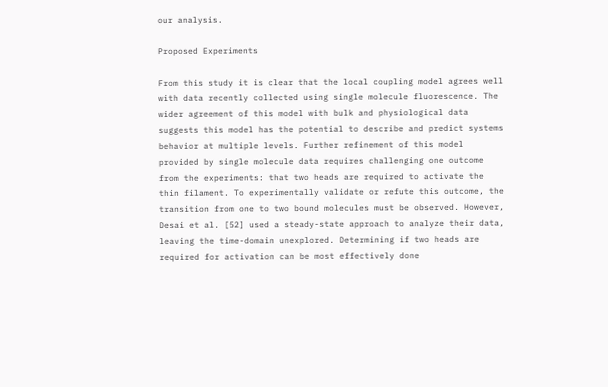our analysis.

Proposed Experiments

From this study it is clear that the local coupling model agrees well with data recently collected using single molecule fluorescence. The wider agreement of this model with bulk and physiological data suggests this model has the potential to describe and predict systems behavior at multiple levels. Further refinement of this model provided by single molecule data requires challenging one outcome from the experiments: that two heads are required to activate the thin filament. To experimentally validate or refute this outcome, the transition from one to two bound molecules must be observed. However, Desai et al. [52] used a steady-state approach to analyze their data, leaving the time-domain unexplored. Determining if two heads are required for activation can be most effectively done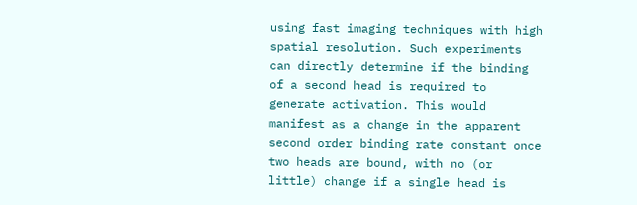using fast imaging techniques with high spatial resolution. Such experiments can directly determine if the binding of a second head is required to generate activation. This would manifest as a change in the apparent second order binding rate constant once two heads are bound, with no (or little) change if a single head is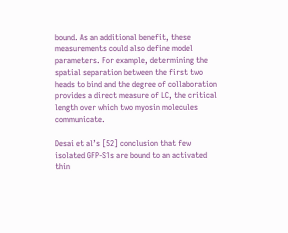bound. As an additional benefit, these measurements could also define model parameters. For example, determining the spatial separation between the first two heads to bind and the degree of collaboration provides a direct measure of LC, the critical length over which two myosin molecules communicate.

Desai et al’s [52] conclusion that few isolated GFP-S1s are bound to an activated thin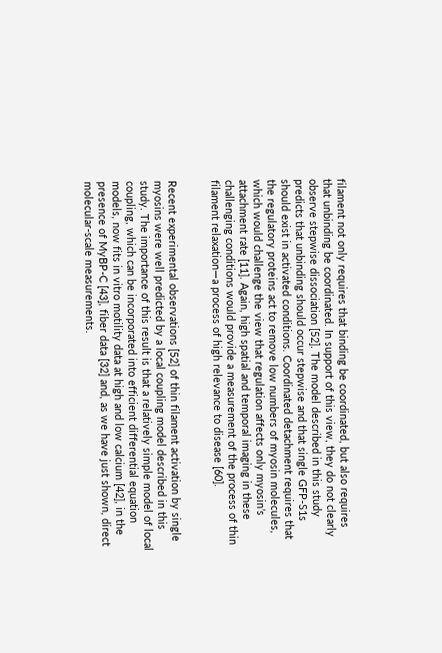filament not only requires that binding be coordinated, but also requires that unbinding be coordinated. In support of this view, they do not clearly observe stepwise dissociation [52]. The model described in this study predicts that unbinding should occur stepwise and that single GFP-S1s should exist in activated conditions. Coordinated detachment requires that the regulatory proteins act to remove low numbers of myosin molecules, which would challenge the view that regulation affects only myosin’s attachment rate [11]. Again, high spatial and temporal imaging in these challenging conditions would provide a measurement of the process of thin filament relaxation—a process of high relevance to disease [60].


Recent experimental observations [52] of thin filament activation by single myosins were well predicted by a local coupling model described in this study. The importance of this result is that a relatively simple model of local coupling, which can be incorporated into efficient differential equation models, now fits in vitro motility data at high and low calcium [42], in the presence of MyBP-C [43], fiber data [32] and, as we have just shown, direct molecular-scale measurements.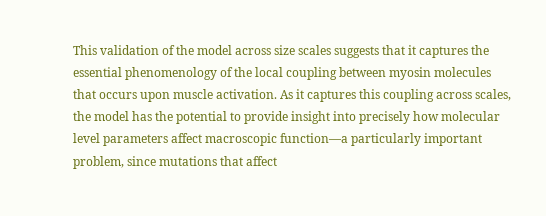This validation of the model across size scales suggests that it captures the essential phenomenology of the local coupling between myosin molecules that occurs upon muscle activation. As it captures this coupling across scales, the model has the potential to provide insight into precisely how molecular level parameters affect macroscopic function—a particularly important problem, since mutations that affect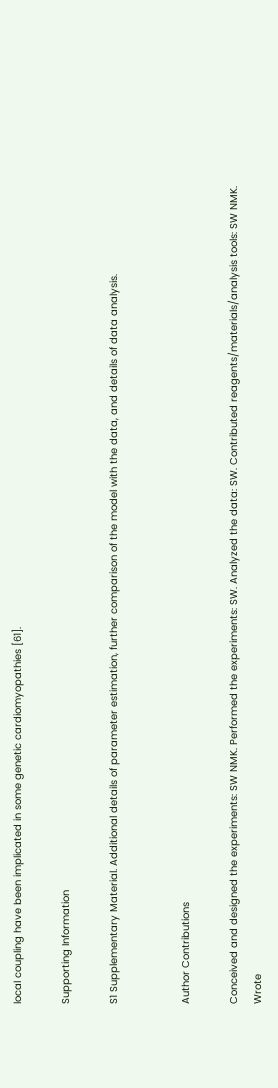local coupling have been implicated in some genetic cardiomyopathies [61].

Supporting Information

S1 Supplementary Material. Additional details of parameter estimation, further comparison of the model with the data, and details of data analysis.


Author Contributions

Conceived and designed the experiments: SW NMK. Performed the experiments: SW. Analyzed the data: SW. Contributed reagents/materials/analysis tools: SW NMK. Wrote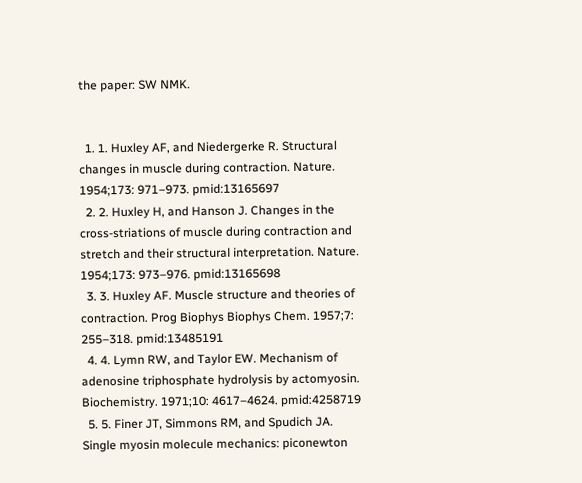the paper: SW NMK.


  1. 1. Huxley AF, and Niedergerke R. Structural changes in muscle during contraction. Nature. 1954;173: 971–973. pmid:13165697
  2. 2. Huxley H, and Hanson J. Changes in the cross-striations of muscle during contraction and stretch and their structural interpretation. Nature. 1954;173: 973–976. pmid:13165698
  3. 3. Huxley AF. Muscle structure and theories of contraction. Prog Biophys Biophys Chem. 1957;7: 255–318. pmid:13485191
  4. 4. Lymn RW, and Taylor EW. Mechanism of adenosine triphosphate hydrolysis by actomyosin. Biochemistry. 1971;10: 4617–4624. pmid:4258719
  5. 5. Finer JT, Simmons RM, and Spudich JA. Single myosin molecule mechanics: piconewton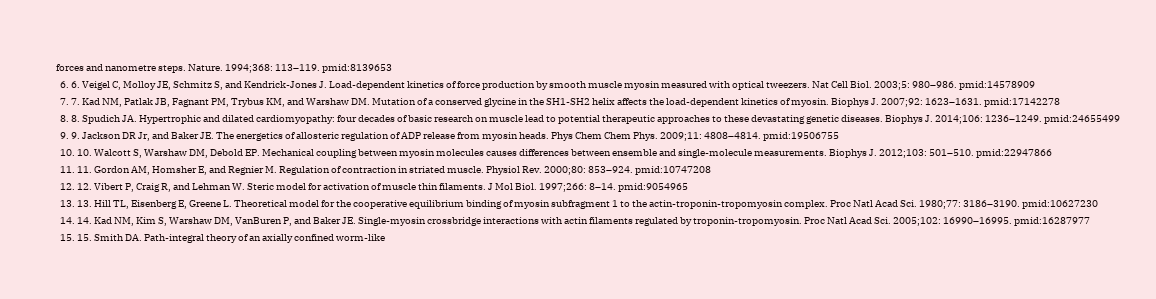forces and nanometre steps. Nature. 1994;368: 113–119. pmid:8139653
  6. 6. Veigel C, Molloy JE, Schmitz S, and Kendrick-Jones J. Load-dependent kinetics of force production by smooth muscle myosin measured with optical tweezers. Nat Cell Biol. 2003;5: 980–986. pmid:14578909
  7. 7. Kad NM, Patlak JB, Fagnant PM, Trybus KM, and Warshaw DM. Mutation of a conserved glycine in the SH1-SH2 helix affects the load-dependent kinetics of myosin. Biophys J. 2007;92: 1623–1631. pmid:17142278
  8. 8. Spudich JA. Hypertrophic and dilated cardiomyopathy: four decades of basic research on muscle lead to potential therapeutic approaches to these devastating genetic diseases. Biophys J. 2014;106: 1236–1249. pmid:24655499
  9. 9. Jackson DR Jr, and Baker JE. The energetics of allosteric regulation of ADP release from myosin heads. Phys Chem Chem Phys. 2009;11: 4808–4814. pmid:19506755
  10. 10. Walcott S, Warshaw DM, Debold EP. Mechanical coupling between myosin molecules causes differences between ensemble and single-molecule measurements. Biophys J. 2012;103: 501–510. pmid:22947866
  11. 11. Gordon AM, Homsher E, and Regnier M. Regulation of contraction in striated muscle. Physiol Rev. 2000;80: 853–924. pmid:10747208
  12. 12. Vibert P, Craig R, and Lehman W. Steric model for activation of muscle thin filaments. J Mol Biol. 1997;266: 8–14. pmid:9054965
  13. 13. Hill TL, Eisenberg E, Greene L. Theoretical model for the cooperative equilibrium binding of myosin subfragment 1 to the actin-troponin-tropomyosin complex. Proc Natl Acad Sci. 1980;77: 3186–3190. pmid:10627230
  14. 14. Kad NM, Kim S, Warshaw DM, VanBuren P, and Baker JE. Single-myosin crossbridge interactions with actin filaments regulated by troponin-tropomyosin. Proc Natl Acad Sci. 2005;102: 16990–16995. pmid:16287977
  15. 15. Smith DA. Path-integral theory of an axially confined worm-like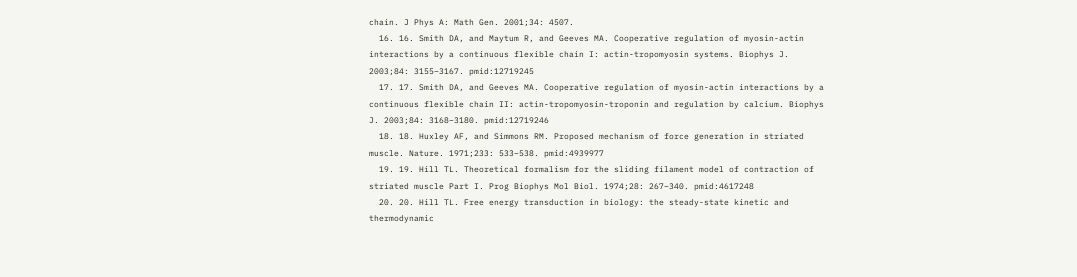chain. J Phys A: Math Gen. 2001;34: 4507.
  16. 16. Smith DA, and Maytum R, and Geeves MA. Cooperative regulation of myosin-actin interactions by a continuous flexible chain I: actin-tropomyosin systems. Biophys J. 2003;84: 3155–3167. pmid:12719245
  17. 17. Smith DA, and Geeves MA. Cooperative regulation of myosin-actin interactions by a continuous flexible chain II: actin-tropomyosin-troponin and regulation by calcium. Biophys J. 2003;84: 3168–3180. pmid:12719246
  18. 18. Huxley AF, and Simmons RM. Proposed mechanism of force generation in striated muscle. Nature. 1971;233: 533–538. pmid:4939977
  19. 19. Hill TL. Theoretical formalism for the sliding filament model of contraction of striated muscle Part I. Prog Biophys Mol Biol. 1974;28: 267–340. pmid:4617248
  20. 20. Hill TL. Free energy transduction in biology: the steady-state kinetic and thermodynamic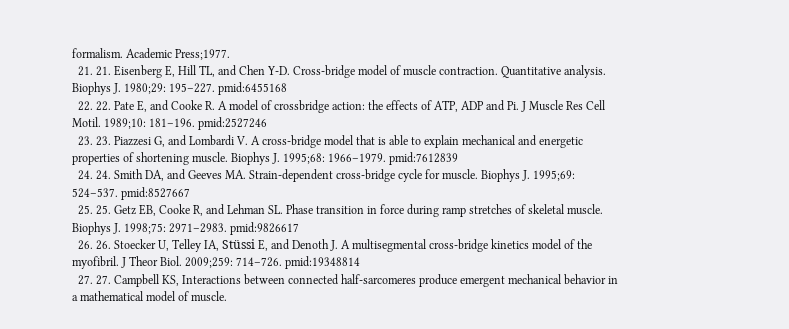formalism. Academic Press;1977.
  21. 21. Eisenberg E, Hill TL, and Chen Y-D. Cross-bridge model of muscle contraction. Quantitative analysis. Biophys J. 1980;29: 195–227. pmid:6455168
  22. 22. Pate E, and Cooke R. A model of crossbridge action: the effects of ATP, ADP and Pi. J Muscle Res Cell Motil. 1989;10: 181–196. pmid:2527246
  23. 23. Piazzesi G, and Lombardi V. A cross-bridge model that is able to explain mechanical and energetic properties of shortening muscle. Biophys J. 1995;68: 1966–1979. pmid:7612839
  24. 24. Smith DA, and Geeves MA. Strain-dependent cross-bridge cycle for muscle. Biophys J. 1995;69: 524–537. pmid:8527667
  25. 25. Getz EB, Cooke R, and Lehman SL. Phase transition in force during ramp stretches of skeletal muscle. Biophys J. 1998;75: 2971–2983. pmid:9826617
  26. 26. Stoecker U, Telley IA, Stüssi E, and Denoth J. A multisegmental cross-bridge kinetics model of the myofibril. J Theor Biol. 2009;259: 714–726. pmid:19348814
  27. 27. Campbell KS, Interactions between connected half-sarcomeres produce emergent mechanical behavior in a mathematical model of muscle.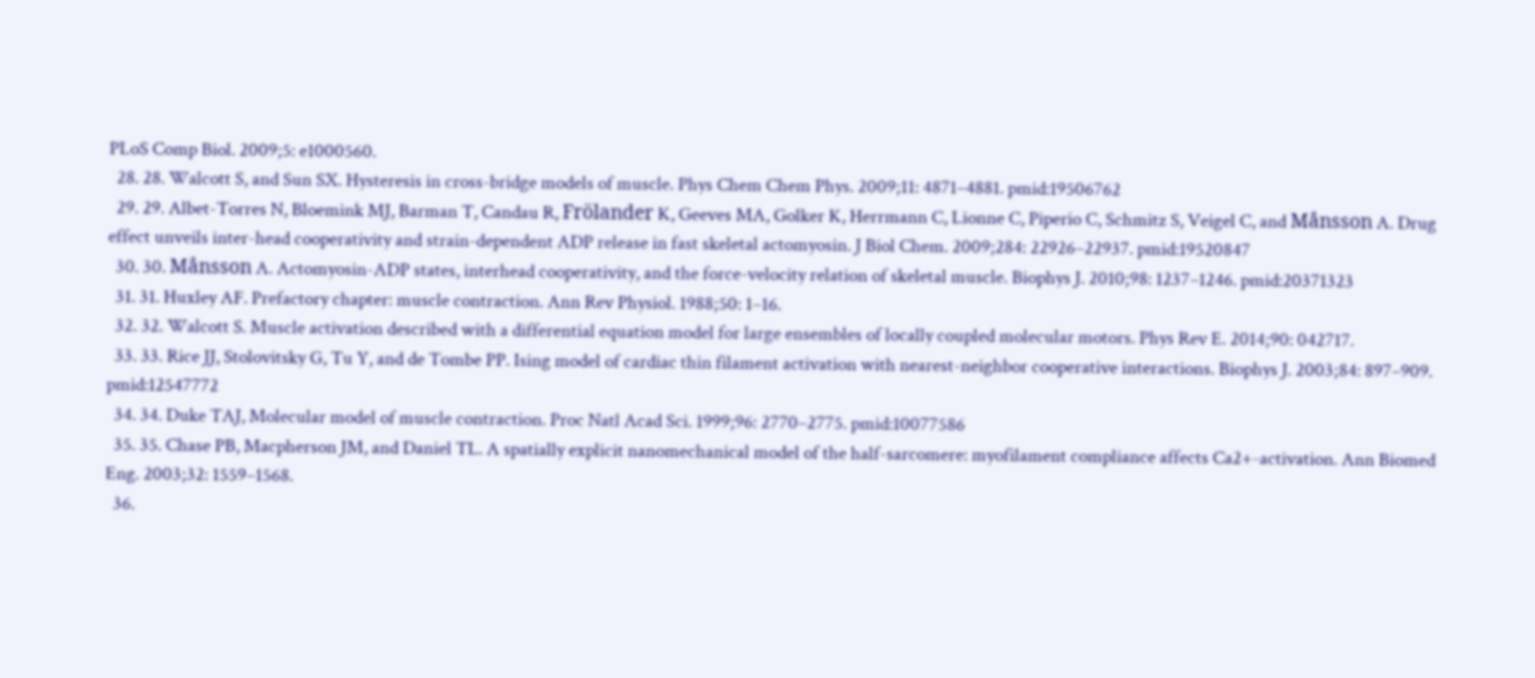PLoS Comp Biol. 2009;5: e1000560.
  28. 28. Walcott S, and Sun SX. Hysteresis in cross-bridge models of muscle. Phys Chem Chem Phys. 2009;11: 4871–4881. pmid:19506762
  29. 29. Albet-Torres N, Bloemink MJ, Barman T, Candau R, Frölander K, Geeves MA, Golker K, Herrmann C, Lionne C, Piperio C, Schmitz S, Veigel C, and Månsson A. Drug effect unveils inter-head cooperativity and strain-dependent ADP release in fast skeletal actomyosin. J Biol Chem. 2009;284: 22926–22937. pmid:19520847
  30. 30. Månsson A. Actomyosin-ADP states, interhead cooperativity, and the force-velocity relation of skeletal muscle. Biophys J. 2010;98: 1237–1246. pmid:20371323
  31. 31. Huxley AF. Prefactory chapter: muscle contraction. Ann Rev Physiol. 1988;50: 1–16.
  32. 32. Walcott S. Muscle activation described with a differential equation model for large ensembles of locally coupled molecular motors. Phys Rev E. 2014;90: 042717.
  33. 33. Rice JJ, Stolovitsky G, Tu Y, and de Tombe PP. Ising model of cardiac thin filament activation with nearest-neighbor cooperative interactions. Biophys J. 2003;84: 897–909. pmid:12547772
  34. 34. Duke TAJ, Molecular model of muscle contraction. Proc Natl Acad Sci. 1999;96: 2770–2775. pmid:10077586
  35. 35. Chase PB, Macpherson JM, and Daniel TL. A spatially explicit nanomechanical model of the half-sarcomere: myofilament compliance affects Ca2+-activation. Ann Biomed Eng. 2003;32: 1559–1568.
  36.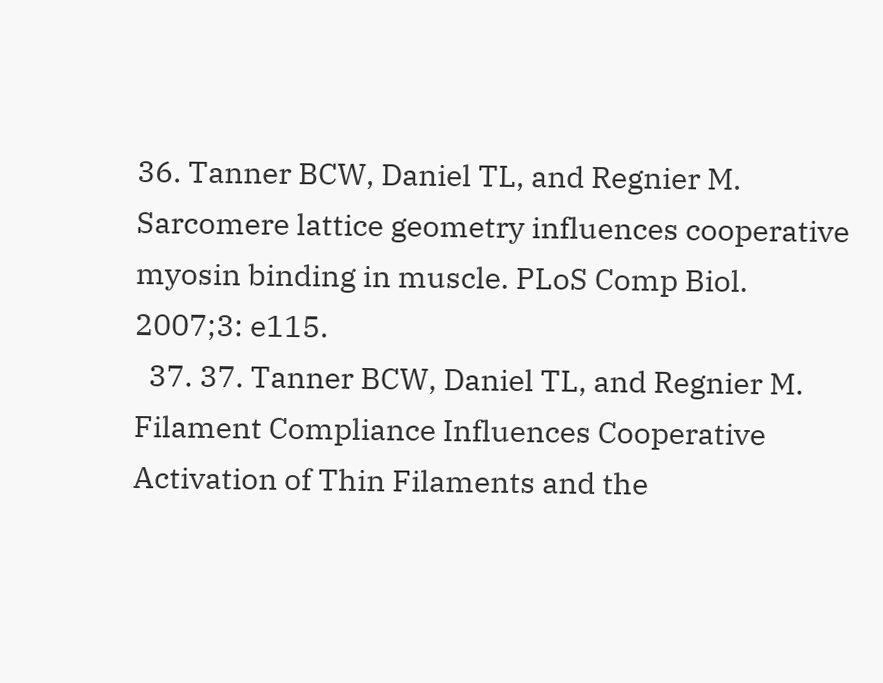36. Tanner BCW, Daniel TL, and Regnier M. Sarcomere lattice geometry influences cooperative myosin binding in muscle. PLoS Comp Biol. 2007;3: e115.
  37. 37. Tanner BCW, Daniel TL, and Regnier M. Filament Compliance Influences Cooperative Activation of Thin Filaments and the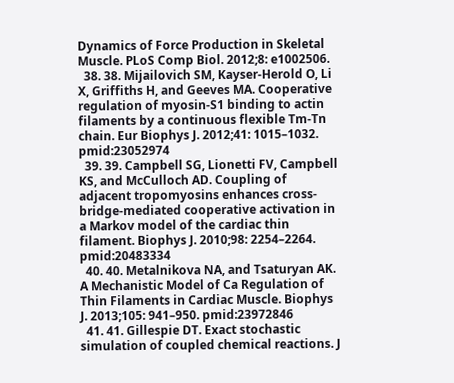Dynamics of Force Production in Skeletal Muscle. PLoS Comp Biol. 2012;8: e1002506.
  38. 38. Mijailovich SM, Kayser-Herold O, Li X, Griffiths H, and Geeves MA. Cooperative regulation of myosin-S1 binding to actin filaments by a continuous flexible Tm-Tn chain. Eur Biophys J. 2012;41: 1015–1032. pmid:23052974
  39. 39. Campbell SG, Lionetti FV, Campbell KS, and McCulloch AD. Coupling of adjacent tropomyosins enhances cross-bridge-mediated cooperative activation in a Markov model of the cardiac thin filament. Biophys J. 2010;98: 2254–2264. pmid:20483334
  40. 40. Metalnikova NA, and Tsaturyan AK. A Mechanistic Model of Ca Regulation of Thin Filaments in Cardiac Muscle. Biophys J. 2013;105: 941–950. pmid:23972846
  41. 41. Gillespie DT. Exact stochastic simulation of coupled chemical reactions. J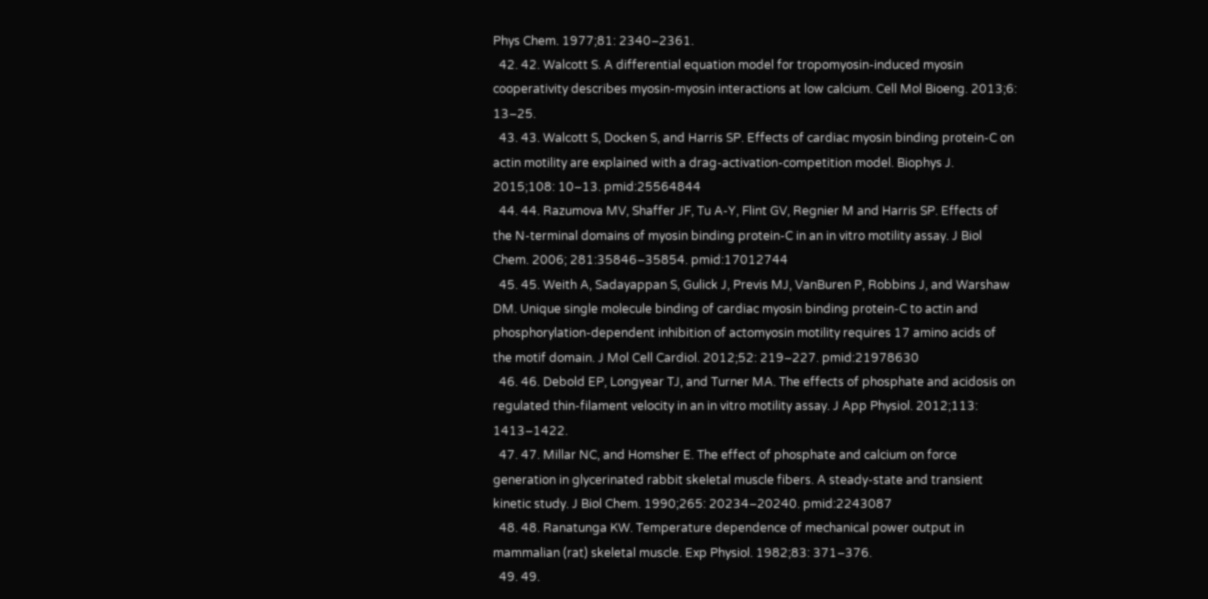Phys Chem. 1977;81: 2340–2361.
  42. 42. Walcott S. A differential equation model for tropomyosin-induced myosin cooperativity describes myosin-myosin interactions at low calcium. Cell Mol Bioeng. 2013;6: 13–25.
  43. 43. Walcott S, Docken S, and Harris SP. Effects of cardiac myosin binding protein-C on actin motility are explained with a drag-activation-competition model. Biophys J. 2015;108: 10–13. pmid:25564844
  44. 44. Razumova MV, Shaffer JF, Tu A-Y, Flint GV, Regnier M and Harris SP. Effects of the N-terminal domains of myosin binding protein-C in an in vitro motility assay. J Biol Chem. 2006; 281:35846–35854. pmid:17012744
  45. 45. Weith A, Sadayappan S, Gulick J, Previs MJ, VanBuren P, Robbins J, and Warshaw DM. Unique single molecule binding of cardiac myosin binding protein-C to actin and phosphorylation-dependent inhibition of actomyosin motility requires 17 amino acids of the motif domain. J Mol Cell Cardiol. 2012;52: 219–227. pmid:21978630
  46. 46. Debold EP, Longyear TJ, and Turner MA. The effects of phosphate and acidosis on regulated thin-filament velocity in an in vitro motility assay. J App Physiol. 2012;113: 1413–1422.
  47. 47. Millar NC, and Homsher E. The effect of phosphate and calcium on force generation in glycerinated rabbit skeletal muscle fibers. A steady-state and transient kinetic study. J Biol Chem. 1990;265: 20234–20240. pmid:2243087
  48. 48. Ranatunga KW. Temperature dependence of mechanical power output in mammalian (rat) skeletal muscle. Exp Physiol. 1982;83: 371–376.
  49. 49.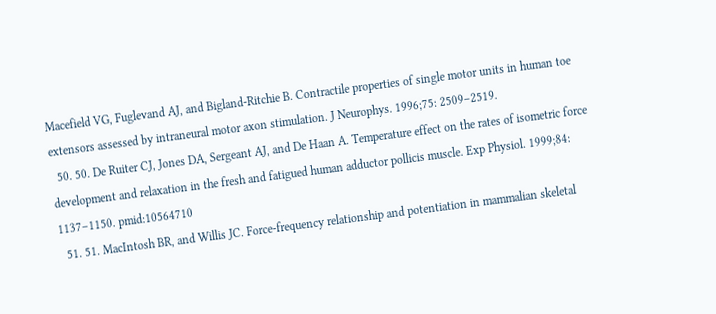Macefield VG, Fuglevand AJ, and Bigland-Ritchie B. Contractile properties of single motor units in human toe extensors assessed by intraneural motor axon stimulation. J Neurophys. 1996;75: 2509–2519.
  50. 50. De Ruiter CJ, Jones DA, Sergeant AJ, and De Haan A. Temperature effect on the rates of isometric force development and relaxation in the fresh and fatigued human adductor pollicis muscle. Exp Physiol. 1999;84: 1137–1150. pmid:10564710
  51. 51. MacIntosh BR, and Willis JC. Force-frequency relationship and potentiation in mammalian skeletal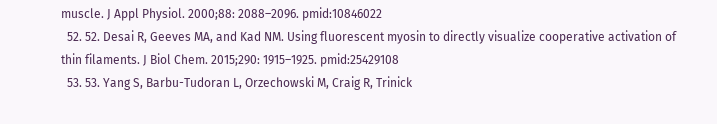muscle. J Appl Physiol. 2000;88: 2088–2096. pmid:10846022
  52. 52. Desai R, Geeves MA, and Kad NM. Using fluorescent myosin to directly visualize cooperative activation of thin filaments. J Biol Chem. 2015;290: 1915–1925. pmid:25429108
  53. 53. Yang S, Barbu-Tudoran L, Orzechowski M, Craig R, Trinick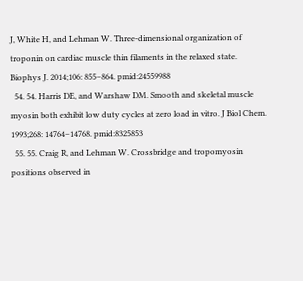J, White H, and Lehman W. Three-dimensional organization of troponin on cardiac muscle thin filaments in the relaxed state. Biophys J. 2014;106: 855–864. pmid:24559988
  54. 54. Harris DE, and Warshaw DM. Smooth and skeletal muscle myosin both exhibit low duty cycles at zero load in vitro. J Biol Chem. 1993;268: 14764–14768. pmid:8325853
  55. 55. Craig R, and Lehman W. Crossbridge and tropomyosin positions observed in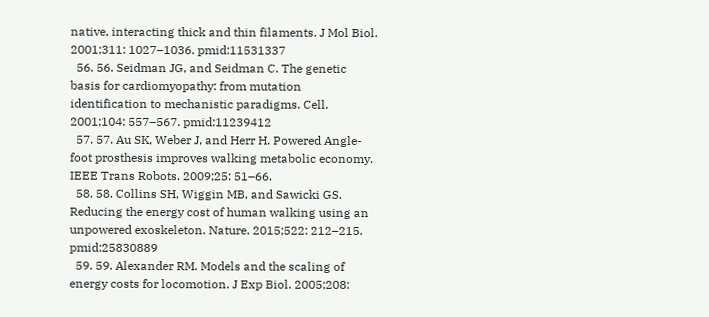native, interacting thick and thin filaments. J Mol Biol. 2001;311: 1027–1036. pmid:11531337
  56. 56. Seidman JG, and Seidman C. The genetic basis for cardiomyopathy: from mutation identification to mechanistic paradigms. Cell. 2001;104: 557–567. pmid:11239412
  57. 57. Au SK, Weber J, and Herr H. Powered Angle-foot prosthesis improves walking metabolic economy. IEEE Trans Robots. 2009;25: 51–66.
  58. 58. Collins SH, Wiggin MB, and Sawicki GS. Reducing the energy cost of human walking using an unpowered exoskeleton. Nature. 2015;522: 212–215. pmid:25830889
  59. 59. Alexander RM. Models and the scaling of energy costs for locomotion. J Exp Biol. 2005;208: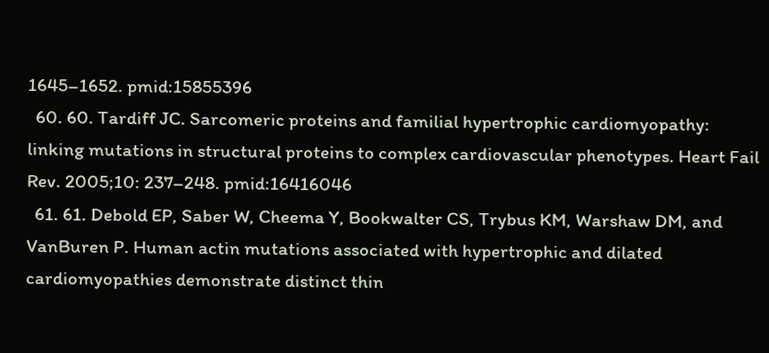1645–1652. pmid:15855396
  60. 60. Tardiff JC. Sarcomeric proteins and familial hypertrophic cardiomyopathy: linking mutations in structural proteins to complex cardiovascular phenotypes. Heart Fail Rev. 2005;10: 237–248. pmid:16416046
  61. 61. Debold EP, Saber W, Cheema Y, Bookwalter CS, Trybus KM, Warshaw DM, and VanBuren P. Human actin mutations associated with hypertrophic and dilated cardiomyopathies demonstrate distinct thin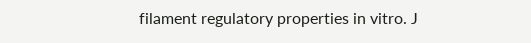filament regulatory properties in vitro. J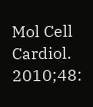Mol Cell Cardiol. 2010;48: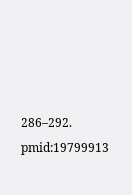286–292. pmid:19799913